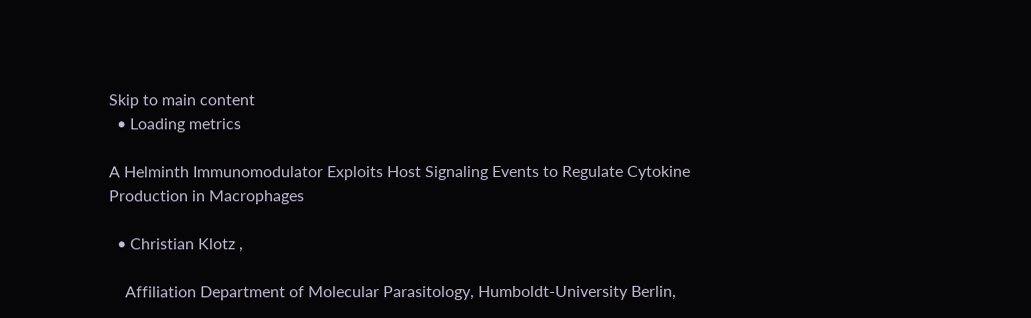Skip to main content
  • Loading metrics

A Helminth Immunomodulator Exploits Host Signaling Events to Regulate Cytokine Production in Macrophages

  • Christian Klotz ,

    Affiliation Department of Molecular Parasitology, Humboldt-University Berlin,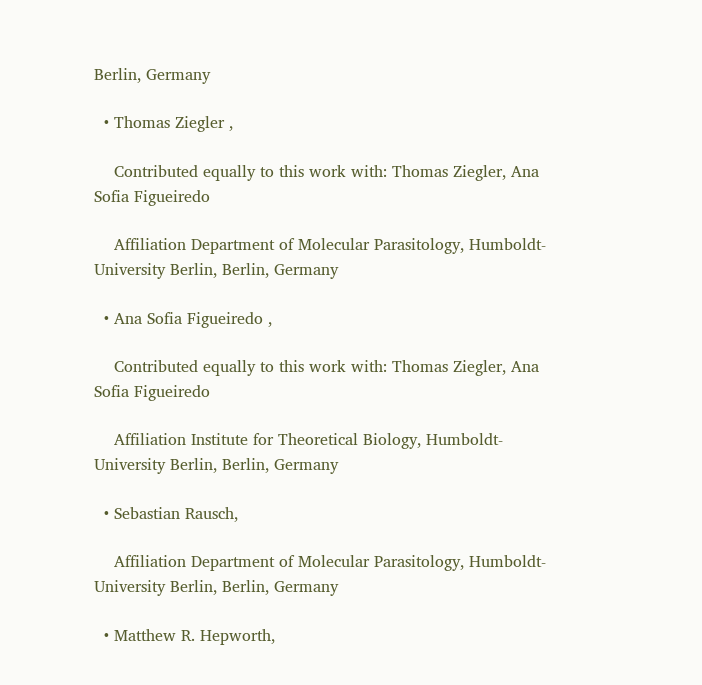Berlin, Germany

  • Thomas Ziegler ,

    Contributed equally to this work with: Thomas Ziegler, Ana Sofia Figueiredo

    Affiliation Department of Molecular Parasitology, Humboldt-University Berlin, Berlin, Germany

  • Ana Sofia Figueiredo ,

    Contributed equally to this work with: Thomas Ziegler, Ana Sofia Figueiredo

    Affiliation Institute for Theoretical Biology, Humboldt-University Berlin, Berlin, Germany

  • Sebastian Rausch,

    Affiliation Department of Molecular Parasitology, Humboldt-University Berlin, Berlin, Germany

  • Matthew R. Hepworth,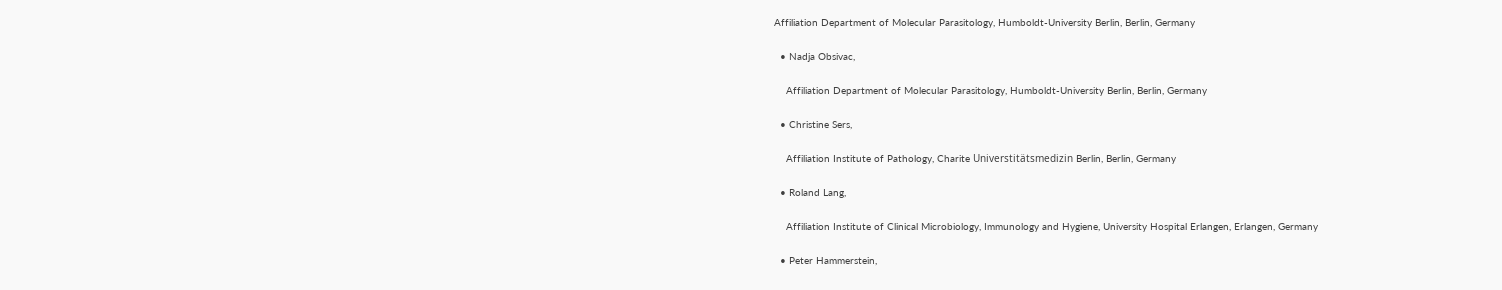Affiliation Department of Molecular Parasitology, Humboldt-University Berlin, Berlin, Germany

  • Nadja Obsivac,

    Affiliation Department of Molecular Parasitology, Humboldt-University Berlin, Berlin, Germany

  • Christine Sers,

    Affiliation Institute of Pathology, Charite Universtitätsmedizin Berlin, Berlin, Germany

  • Roland Lang,

    Affiliation Institute of Clinical Microbiology, Immunology and Hygiene, University Hospital Erlangen, Erlangen, Germany

  • Peter Hammerstein,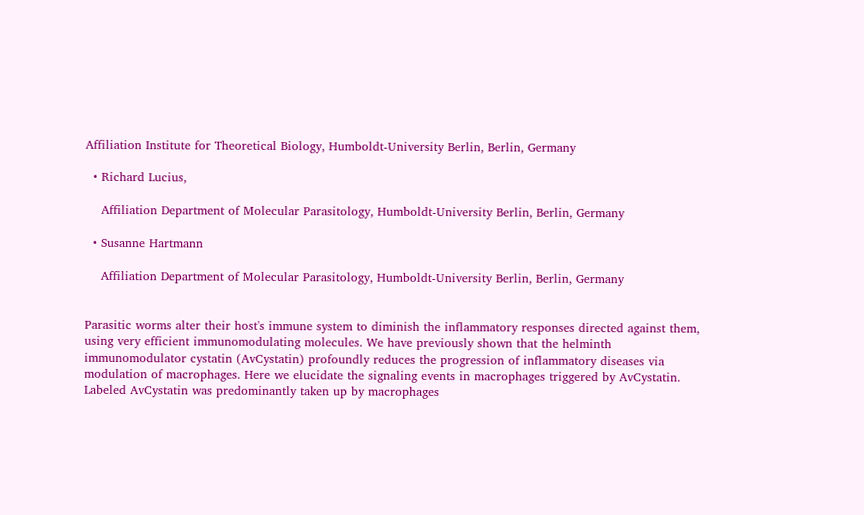Affiliation Institute for Theoretical Biology, Humboldt-University Berlin, Berlin, Germany

  • Richard Lucius,

    Affiliation Department of Molecular Parasitology, Humboldt-University Berlin, Berlin, Germany

  • Susanne Hartmann

    Affiliation Department of Molecular Parasitology, Humboldt-University Berlin, Berlin, Germany


Parasitic worms alter their host's immune system to diminish the inflammatory responses directed against them, using very efficient immunomodulating molecules. We have previously shown that the helminth immunomodulator cystatin (AvCystatin) profoundly reduces the progression of inflammatory diseases via modulation of macrophages. Here we elucidate the signaling events in macrophages triggered by AvCystatin. Labeled AvCystatin was predominantly taken up by macrophages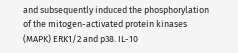and subsequently induced the phosphorylation of the mitogen-activated protein kinases (MAPK) ERK1/2 and p38. IL-10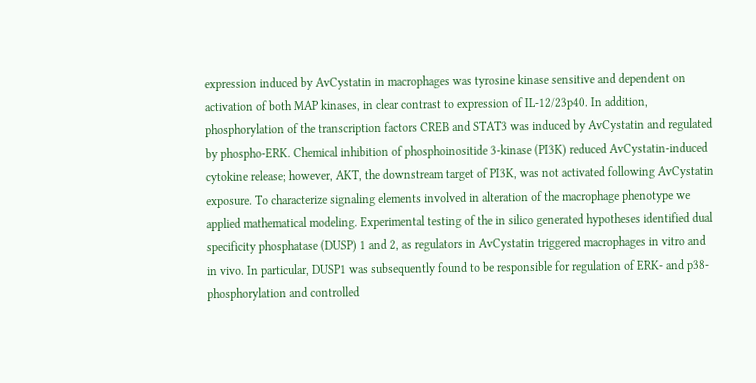expression induced by AvCystatin in macrophages was tyrosine kinase sensitive and dependent on activation of both MAP kinases, in clear contrast to expression of IL-12/23p40. In addition, phosphorylation of the transcription factors CREB and STAT3 was induced by AvCystatin and regulated by phospho-ERK. Chemical inhibition of phosphoinositide 3-kinase (PI3K) reduced AvCystatin-induced cytokine release; however, AKT, the downstream target of PI3K, was not activated following AvCystatin exposure. To characterize signaling elements involved in alteration of the macrophage phenotype we applied mathematical modeling. Experimental testing of the in silico generated hypotheses identified dual specificity phosphatase (DUSP) 1 and 2, as regulators in AvCystatin triggered macrophages in vitro and in vivo. In particular, DUSP1 was subsequently found to be responsible for regulation of ERK- and p38-phosphorylation and controlled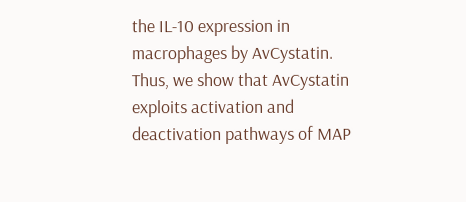the IL-10 expression in macrophages by AvCystatin. Thus, we show that AvCystatin exploits activation and deactivation pathways of MAP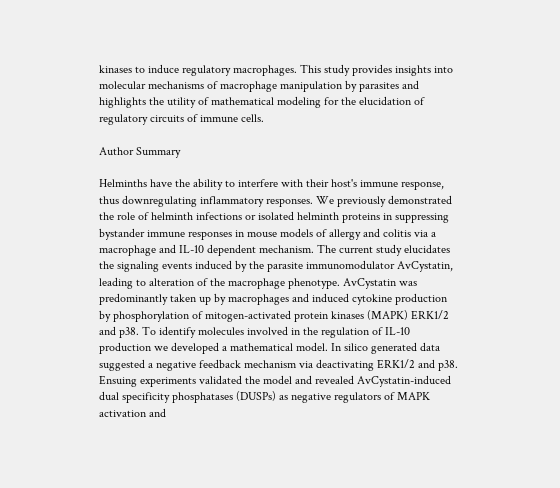kinases to induce regulatory macrophages. This study provides insights into molecular mechanisms of macrophage manipulation by parasites and highlights the utility of mathematical modeling for the elucidation of regulatory circuits of immune cells.

Author Summary

Helminths have the ability to interfere with their host's immune response, thus downregulating inflammatory responses. We previously demonstrated the role of helminth infections or isolated helminth proteins in suppressing bystander immune responses in mouse models of allergy and colitis via a macrophage and IL-10 dependent mechanism. The current study elucidates the signaling events induced by the parasite immunomodulator AvCystatin, leading to alteration of the macrophage phenotype. AvCystatin was predominantly taken up by macrophages and induced cytokine production by phosphorylation of mitogen-activated protein kinases (MAPK) ERK1/2 and p38. To identify molecules involved in the regulation of IL-10 production we developed a mathematical model. In silico generated data suggested a negative feedback mechanism via deactivating ERK1/2 and p38. Ensuing experiments validated the model and revealed AvCystatin-induced dual specificity phosphatases (DUSPs) as negative regulators of MAPK activation and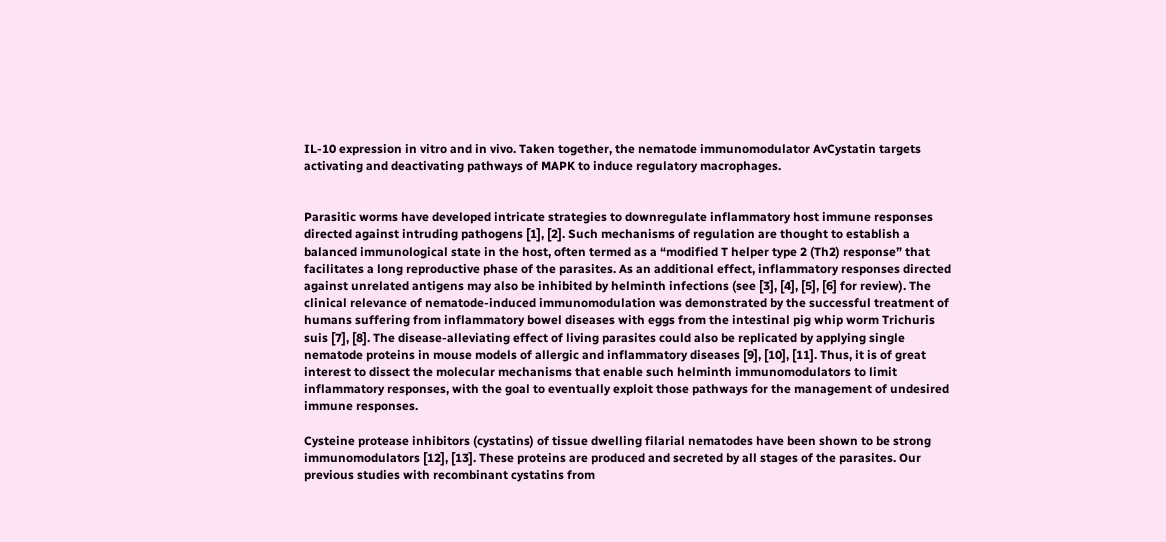IL-10 expression in vitro and in vivo. Taken together, the nematode immunomodulator AvCystatin targets activating and deactivating pathways of MAPK to induce regulatory macrophages.


Parasitic worms have developed intricate strategies to downregulate inflammatory host immune responses directed against intruding pathogens [1], [2]. Such mechanisms of regulation are thought to establish a balanced immunological state in the host, often termed as a “modified T helper type 2 (Th2) response” that facilitates a long reproductive phase of the parasites. As an additional effect, inflammatory responses directed against unrelated antigens may also be inhibited by helminth infections (see [3], [4], [5], [6] for review). The clinical relevance of nematode-induced immunomodulation was demonstrated by the successful treatment of humans suffering from inflammatory bowel diseases with eggs from the intestinal pig whip worm Trichuris suis [7], [8]. The disease-alleviating effect of living parasites could also be replicated by applying single nematode proteins in mouse models of allergic and inflammatory diseases [9], [10], [11]. Thus, it is of great interest to dissect the molecular mechanisms that enable such helminth immunomodulators to limit inflammatory responses, with the goal to eventually exploit those pathways for the management of undesired immune responses.

Cysteine protease inhibitors (cystatins) of tissue dwelling filarial nematodes have been shown to be strong immunomodulators [12], [13]. These proteins are produced and secreted by all stages of the parasites. Our previous studies with recombinant cystatins from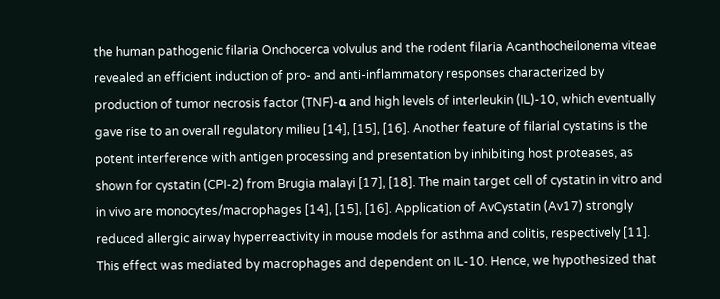the human pathogenic filaria Onchocerca volvulus and the rodent filaria Acanthocheilonema viteae revealed an efficient induction of pro- and anti-inflammatory responses characterized by production of tumor necrosis factor (TNF)-α and high levels of interleukin (IL)-10, which eventually gave rise to an overall regulatory milieu [14], [15], [16]. Another feature of filarial cystatins is the potent interference with antigen processing and presentation by inhibiting host proteases, as shown for cystatin (CPI-2) from Brugia malayi [17], [18]. The main target cell of cystatin in vitro and in vivo are monocytes/macrophages [14], [15], [16]. Application of AvCystatin (Av17) strongly reduced allergic airway hyperreactivity in mouse models for asthma and colitis, respectively [11]. This effect was mediated by macrophages and dependent on IL-10. Hence, we hypothesized that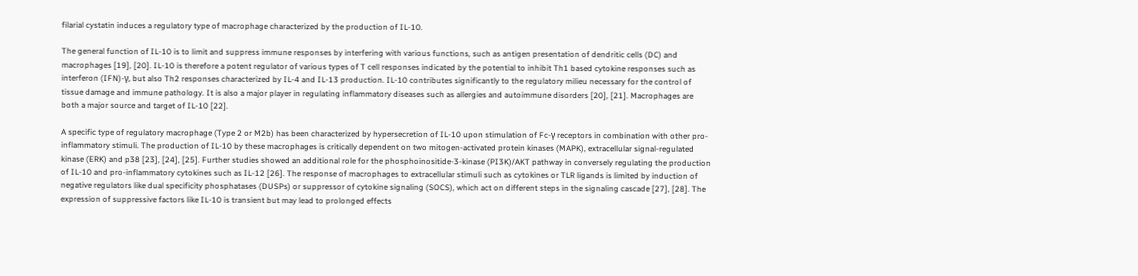filarial cystatin induces a regulatory type of macrophage characterized by the production of IL-10.

The general function of IL-10 is to limit and suppress immune responses by interfering with various functions, such as antigen presentation of dendritic cells (DC) and macrophages [19], [20]. IL-10 is therefore a potent regulator of various types of T cell responses indicated by the potential to inhibit Th1 based cytokine responses such as interferon (IFN)-γ, but also Th2 responses characterized by IL-4 and IL-13 production. IL-10 contributes significantly to the regulatory milieu necessary for the control of tissue damage and immune pathology. It is also a major player in regulating inflammatory diseases such as allergies and autoimmune disorders [20], [21]. Macrophages are both a major source and target of IL-10 [22].

A specific type of regulatory macrophage (Type 2 or M2b) has been characterized by hypersecretion of IL-10 upon stimulation of Fc-γ receptors in combination with other pro-inflammatory stimuli. The production of IL-10 by these macrophages is critically dependent on two mitogen-activated protein kinases (MAPK), extracellular signal-regulated kinase (ERK) and p38 [23], [24], [25]. Further studies showed an additional role for the phosphoinositide-3-kinase (PI3K)/AKT pathway in conversely regulating the production of IL-10 and pro-inflammatory cytokines such as IL-12 [26]. The response of macrophages to extracellular stimuli such as cytokines or TLR ligands is limited by induction of negative regulators like dual specificity phosphatases (DUSPs) or suppressor of cytokine signaling (SOCS), which act on different steps in the signaling cascade [27], [28]. The expression of suppressive factors like IL-10 is transient but may lead to prolonged effects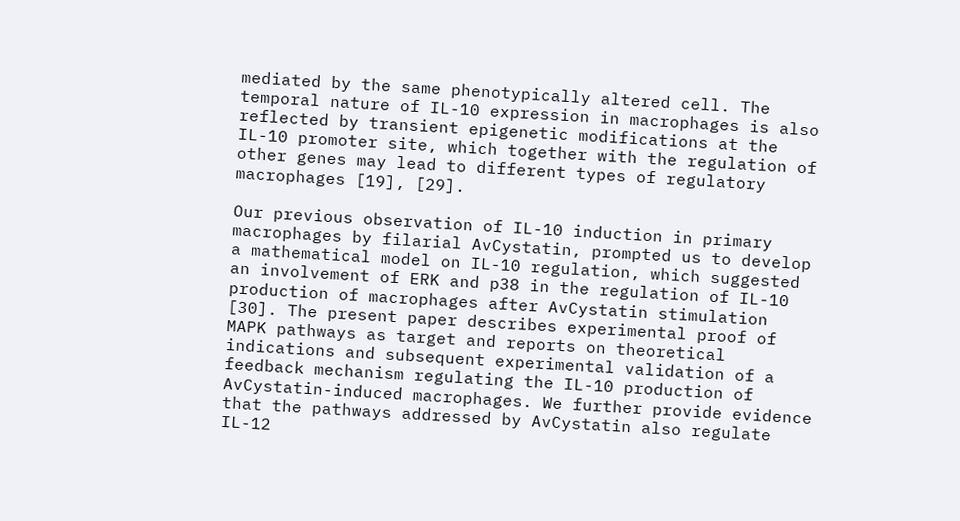mediated by the same phenotypically altered cell. The temporal nature of IL-10 expression in macrophages is also reflected by transient epigenetic modifications at the IL-10 promoter site, which together with the regulation of other genes may lead to different types of regulatory macrophages [19], [29].

Our previous observation of IL-10 induction in primary macrophages by filarial AvCystatin, prompted us to develop a mathematical model on IL-10 regulation, which suggested an involvement of ERK and p38 in the regulation of IL-10 production of macrophages after AvCystatin stimulation [30]. The present paper describes experimental proof of MAPK pathways as target and reports on theoretical indications and subsequent experimental validation of a feedback mechanism regulating the IL-10 production of AvCystatin-induced macrophages. We further provide evidence that the pathways addressed by AvCystatin also regulate IL-12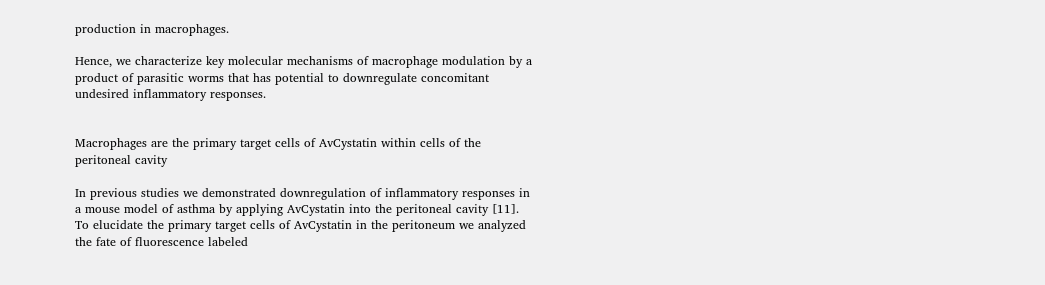production in macrophages.

Hence, we characterize key molecular mechanisms of macrophage modulation by a product of parasitic worms that has potential to downregulate concomitant undesired inflammatory responses.


Macrophages are the primary target cells of AvCystatin within cells of the peritoneal cavity

In previous studies we demonstrated downregulation of inflammatory responses in a mouse model of asthma by applying AvCystatin into the peritoneal cavity [11]. To elucidate the primary target cells of AvCystatin in the peritoneum we analyzed the fate of fluorescence labeled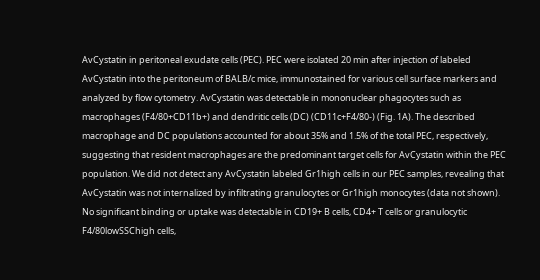AvCystatin in peritoneal exudate cells (PEC). PEC were isolated 20 min after injection of labeled AvCystatin into the peritoneum of BALB/c mice, immunostained for various cell surface markers and analyzed by flow cytometry. AvCystatin was detectable in mononuclear phagocytes such as macrophages (F4/80+CD11b+) and dendritic cells (DC) (CD11c+F4/80-) (Fig. 1A). The described macrophage and DC populations accounted for about 35% and 1.5% of the total PEC, respectively, suggesting that resident macrophages are the predominant target cells for AvCystatin within the PEC population. We did not detect any AvCystatin labeled Gr1high cells in our PEC samples, revealing that AvCystatin was not internalized by infiltrating granulocytes or Gr1high monocytes (data not shown). No significant binding or uptake was detectable in CD19+ B cells, CD4+ T cells or granulocytic F4/80lowSSChigh cells,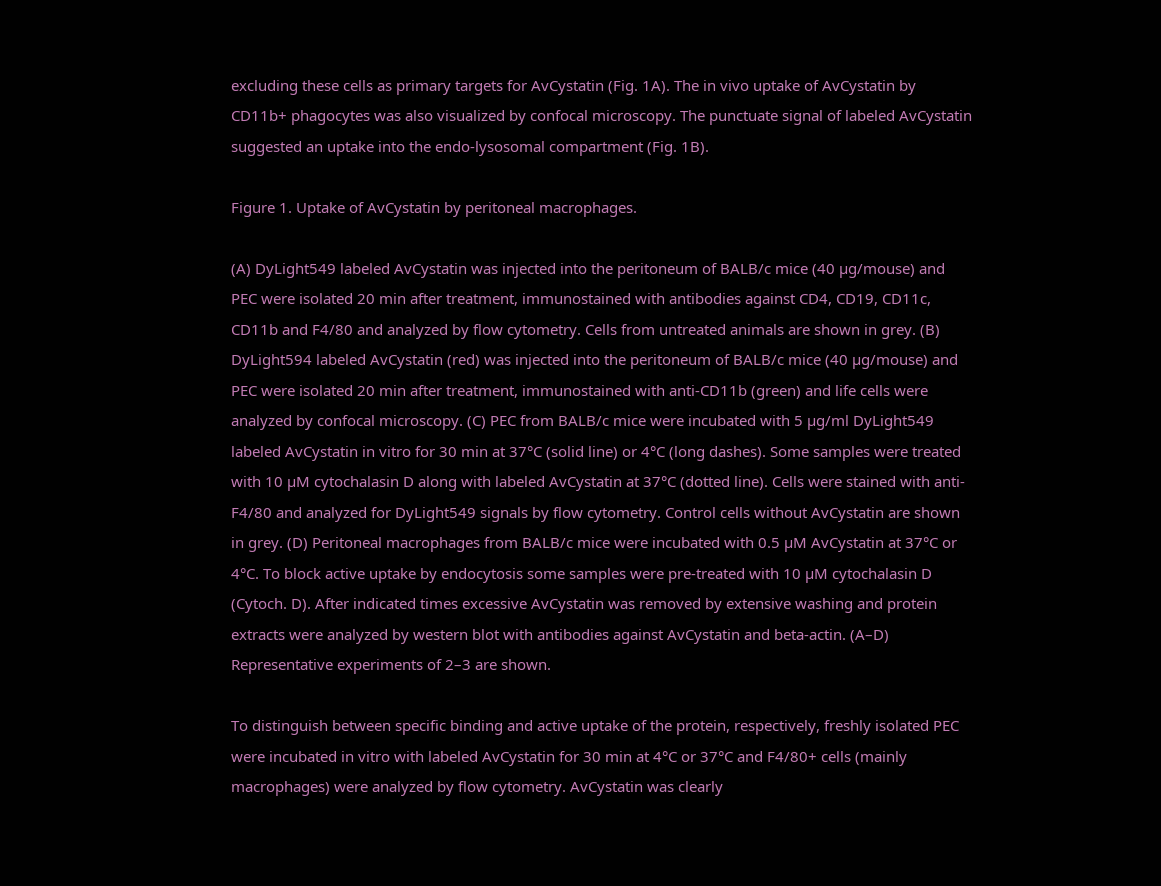excluding these cells as primary targets for AvCystatin (Fig. 1A). The in vivo uptake of AvCystatin by CD11b+ phagocytes was also visualized by confocal microscopy. The punctuate signal of labeled AvCystatin suggested an uptake into the endo-lysosomal compartment (Fig. 1B).

Figure 1. Uptake of AvCystatin by peritoneal macrophages.

(A) DyLight549 labeled AvCystatin was injected into the peritoneum of BALB/c mice (40 µg/mouse) and PEC were isolated 20 min after treatment, immunostained with antibodies against CD4, CD19, CD11c, CD11b and F4/80 and analyzed by flow cytometry. Cells from untreated animals are shown in grey. (B) DyLight594 labeled AvCystatin (red) was injected into the peritoneum of BALB/c mice (40 µg/mouse) and PEC were isolated 20 min after treatment, immunostained with anti-CD11b (green) and life cells were analyzed by confocal microscopy. (C) PEC from BALB/c mice were incubated with 5 µg/ml DyLight549 labeled AvCystatin in vitro for 30 min at 37°C (solid line) or 4°C (long dashes). Some samples were treated with 10 µM cytochalasin D along with labeled AvCystatin at 37°C (dotted line). Cells were stained with anti-F4/80 and analyzed for DyLight549 signals by flow cytometry. Control cells without AvCystatin are shown in grey. (D) Peritoneal macrophages from BALB/c mice were incubated with 0.5 µM AvCystatin at 37°C or 4°C. To block active uptake by endocytosis some samples were pre-treated with 10 µM cytochalasin D (Cytoch. D). After indicated times excessive AvCystatin was removed by extensive washing and protein extracts were analyzed by western blot with antibodies against AvCystatin and beta-actin. (A–D) Representative experiments of 2–3 are shown.

To distinguish between specific binding and active uptake of the protein, respectively, freshly isolated PEC were incubated in vitro with labeled AvCystatin for 30 min at 4°C or 37°C and F4/80+ cells (mainly macrophages) were analyzed by flow cytometry. AvCystatin was clearly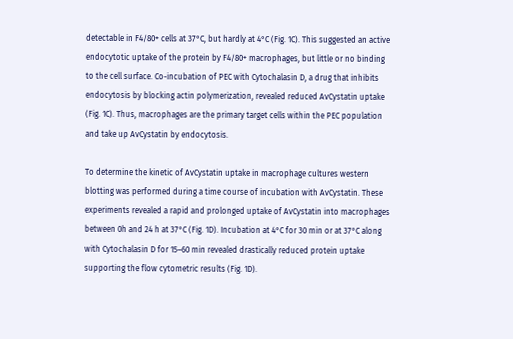detectable in F4/80+ cells at 37°C, but hardly at 4°C (Fig. 1C). This suggested an active endocytotic uptake of the protein by F4/80+ macrophages, but little or no binding to the cell surface. Co-incubation of PEC with Cytochalasin D, a drug that inhibits endocytosis by blocking actin polymerization, revealed reduced AvCystatin uptake (Fig. 1C). Thus, macrophages are the primary target cells within the PEC population and take up AvCystatin by endocytosis.

To determine the kinetic of AvCystatin uptake in macrophage cultures western blotting was performed during a time course of incubation with AvCystatin. These experiments revealed a rapid and prolonged uptake of AvCystatin into macrophages between 0h and 24 h at 37°C (Fig. 1D). Incubation at 4°C for 30 min or at 37°C along with Cytochalasin D for 15–60 min revealed drastically reduced protein uptake supporting the flow cytometric results (Fig. 1D).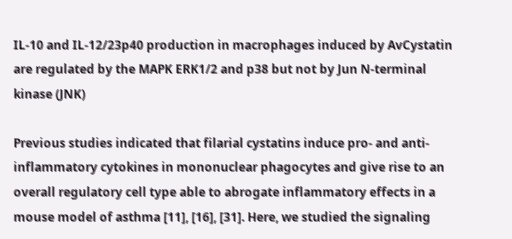IL-10 and IL-12/23p40 production in macrophages induced by AvCystatin are regulated by the MAPK ERK1/2 and p38 but not by Jun N-terminal kinase (JNK)

Previous studies indicated that filarial cystatins induce pro- and anti-inflammatory cytokines in mononuclear phagocytes and give rise to an overall regulatory cell type able to abrogate inflammatory effects in a mouse model of asthma [11], [16], [31]. Here, we studied the signaling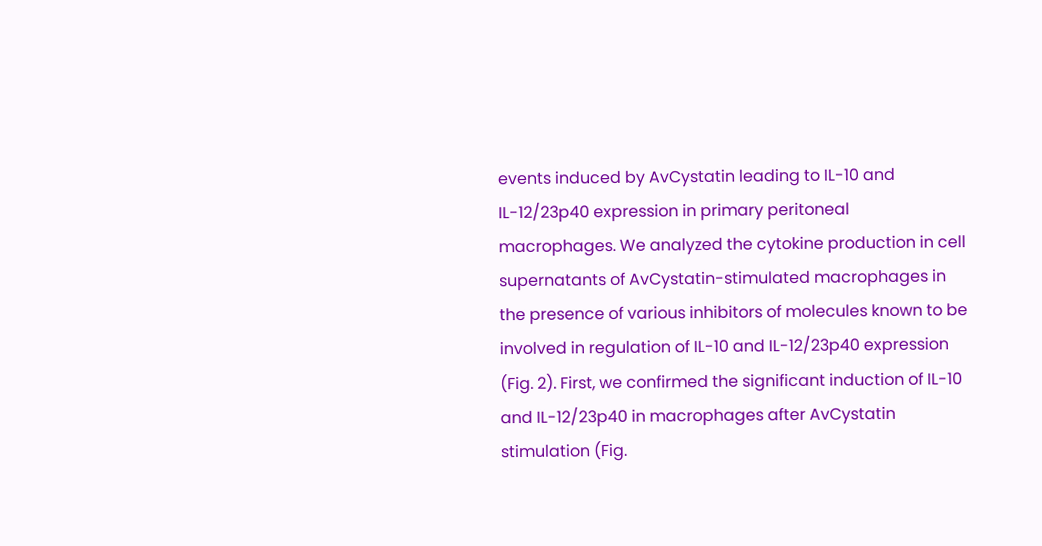events induced by AvCystatin leading to IL-10 and IL-12/23p40 expression in primary peritoneal macrophages. We analyzed the cytokine production in cell supernatants of AvCystatin-stimulated macrophages in the presence of various inhibitors of molecules known to be involved in regulation of IL-10 and IL-12/23p40 expression (Fig. 2). First, we confirmed the significant induction of IL-10 and IL-12/23p40 in macrophages after AvCystatin stimulation (Fig.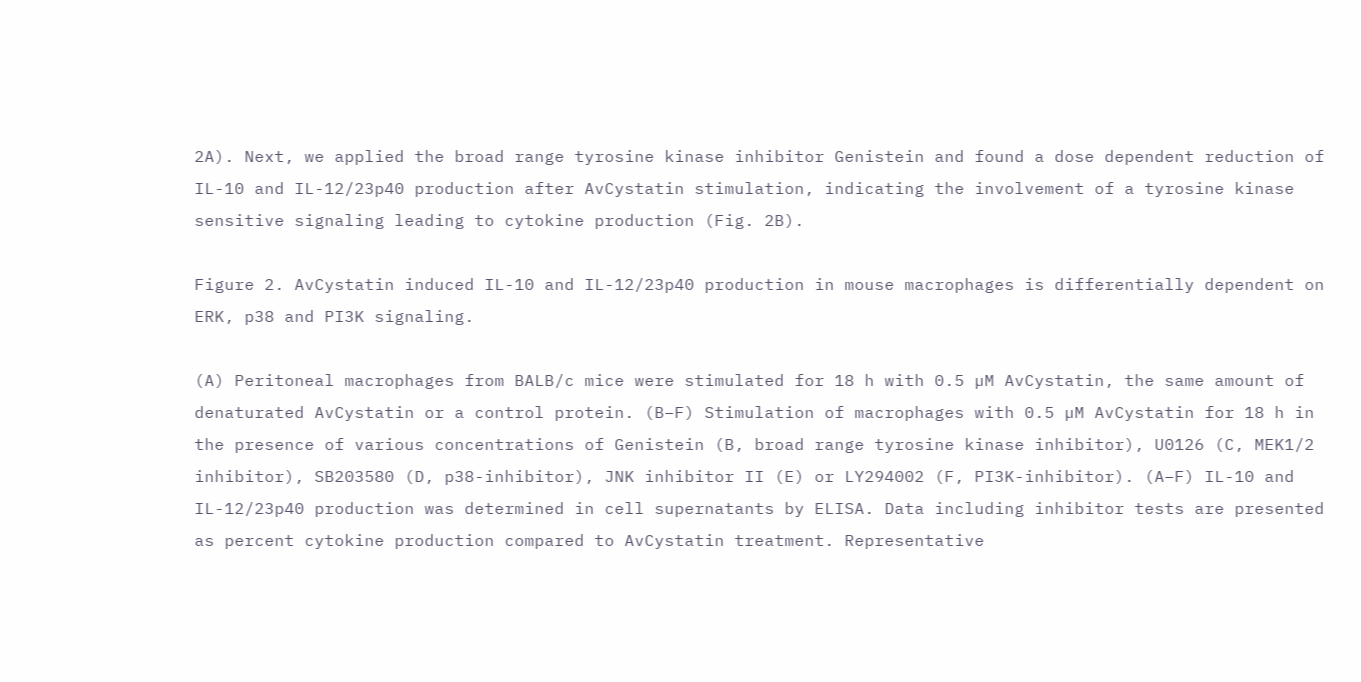2A). Next, we applied the broad range tyrosine kinase inhibitor Genistein and found a dose dependent reduction of IL-10 and IL-12/23p40 production after AvCystatin stimulation, indicating the involvement of a tyrosine kinase sensitive signaling leading to cytokine production (Fig. 2B).

Figure 2. AvCystatin induced IL-10 and IL-12/23p40 production in mouse macrophages is differentially dependent on ERK, p38 and PI3K signaling.

(A) Peritoneal macrophages from BALB/c mice were stimulated for 18 h with 0.5 µM AvCystatin, the same amount of denaturated AvCystatin or a control protein. (B–F) Stimulation of macrophages with 0.5 µM AvCystatin for 18 h in the presence of various concentrations of Genistein (B, broad range tyrosine kinase inhibitor), U0126 (C, MEK1/2 inhibitor), SB203580 (D, p38-inhibitor), JNK inhibitor II (E) or LY294002 (F, PI3K-inhibitor). (A–F) IL-10 and IL-12/23p40 production was determined in cell supernatants by ELISA. Data including inhibitor tests are presented as percent cytokine production compared to AvCystatin treatment. Representative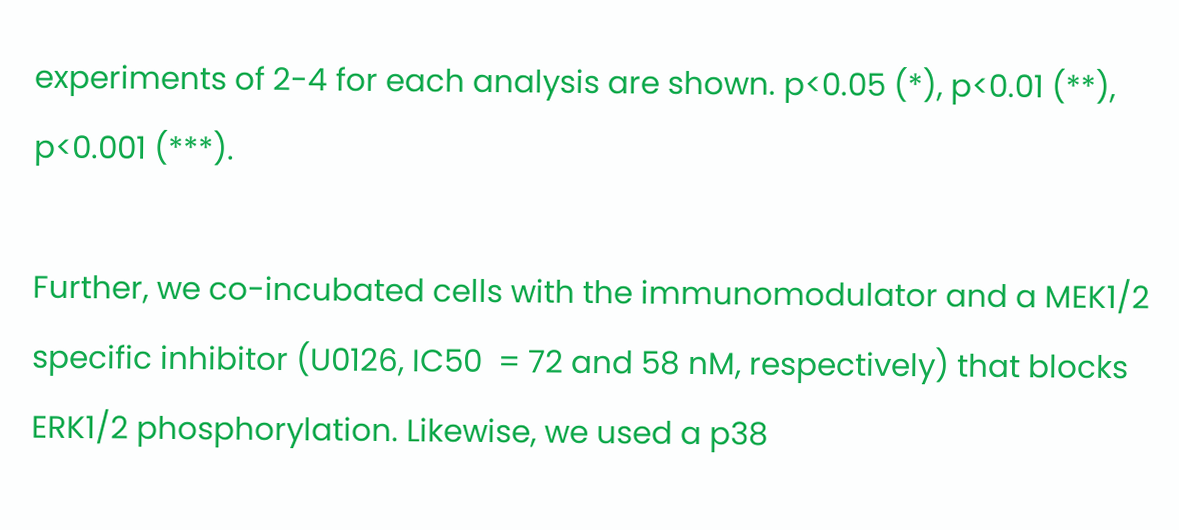experiments of 2-4 for each analysis are shown. p<0.05 (*), p<0.01 (**), p<0.001 (***).

Further, we co-incubated cells with the immunomodulator and a MEK1/2 specific inhibitor (U0126, IC50  = 72 and 58 nM, respectively) that blocks ERK1/2 phosphorylation. Likewise, we used a p38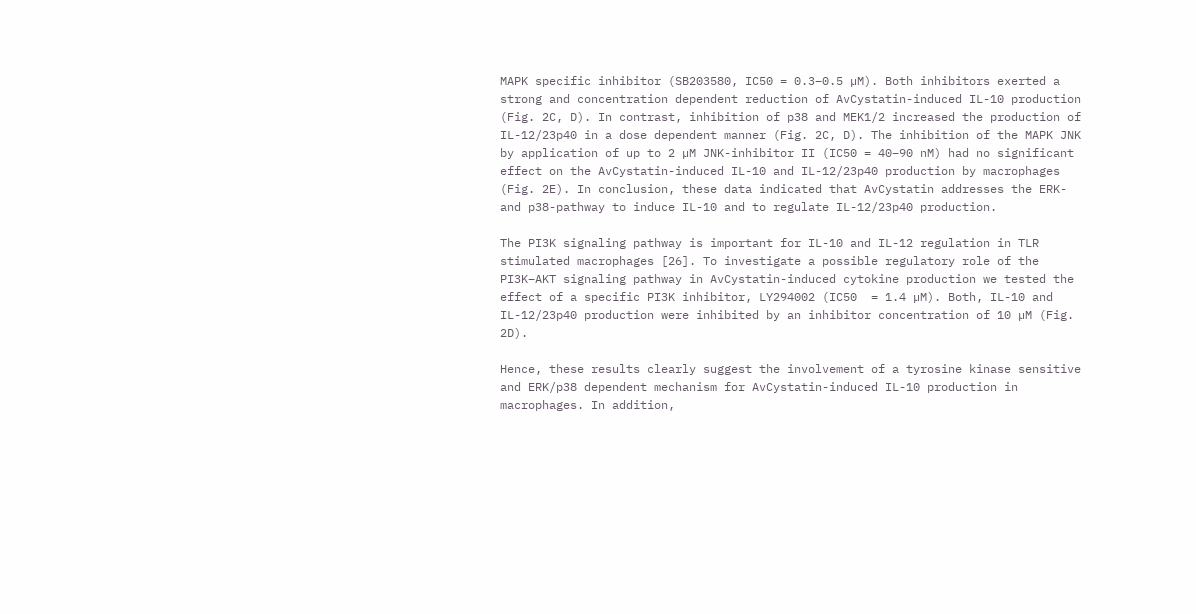MAPK specific inhibitor (SB203580, IC50 = 0.3–0.5 µM). Both inhibitors exerted a strong and concentration dependent reduction of AvCystatin-induced IL-10 production (Fig. 2C, D). In contrast, inhibition of p38 and MEK1/2 increased the production of IL-12/23p40 in a dose dependent manner (Fig. 2C, D). The inhibition of the MAPK JNK by application of up to 2 µM JNK-inhibitor II (IC50 = 40–90 nM) had no significant effect on the AvCystatin-induced IL-10 and IL-12/23p40 production by macrophages (Fig. 2E). In conclusion, these data indicated that AvCystatin addresses the ERK- and p38-pathway to induce IL-10 and to regulate IL-12/23p40 production.

The PI3K signaling pathway is important for IL-10 and IL-12 regulation in TLR stimulated macrophages [26]. To investigate a possible regulatory role of the PI3K–AKT signaling pathway in AvCystatin-induced cytokine production we tested the effect of a specific PI3K inhibitor, LY294002 (IC50  = 1.4 µM). Both, IL-10 and IL-12/23p40 production were inhibited by an inhibitor concentration of 10 µM (Fig. 2D).

Hence, these results clearly suggest the involvement of a tyrosine kinase sensitive and ERK/p38 dependent mechanism for AvCystatin-induced IL-10 production in macrophages. In addition,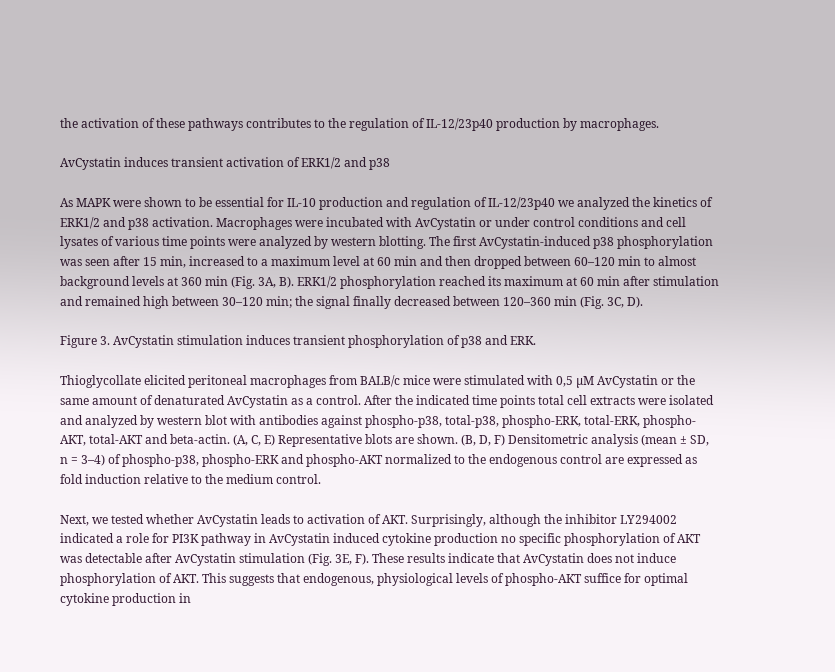the activation of these pathways contributes to the regulation of IL-12/23p40 production by macrophages.

AvCystatin induces transient activation of ERK1/2 and p38

As MAPK were shown to be essential for IL-10 production and regulation of IL-12/23p40 we analyzed the kinetics of ERK1/2 and p38 activation. Macrophages were incubated with AvCystatin or under control conditions and cell lysates of various time points were analyzed by western blotting. The first AvCystatin-induced p38 phosphorylation was seen after 15 min, increased to a maximum level at 60 min and then dropped between 60–120 min to almost background levels at 360 min (Fig. 3A, B). ERK1/2 phosphorylation reached its maximum at 60 min after stimulation and remained high between 30–120 min; the signal finally decreased between 120–360 min (Fig. 3C, D).

Figure 3. AvCystatin stimulation induces transient phosphorylation of p38 and ERK.

Thioglycollate elicited peritoneal macrophages from BALB/c mice were stimulated with 0,5 µM AvCystatin or the same amount of denaturated AvCystatin as a control. After the indicated time points total cell extracts were isolated and analyzed by western blot with antibodies against phospho-p38, total-p38, phospho-ERK, total-ERK, phospho-AKT, total-AKT and beta-actin. (A, C, E) Representative blots are shown. (B, D, F) Densitometric analysis (mean ± SD, n = 3–4) of phospho-p38, phospho-ERK and phospho-AKT normalized to the endogenous control are expressed as fold induction relative to the medium control.

Next, we tested whether AvCystatin leads to activation of AKT. Surprisingly, although the inhibitor LY294002 indicated a role for PI3K pathway in AvCystatin induced cytokine production no specific phosphorylation of AKT was detectable after AvCystatin stimulation (Fig. 3E, F). These results indicate that AvCystatin does not induce phosphorylation of AKT. This suggests that endogenous, physiological levels of phospho-AKT suffice for optimal cytokine production in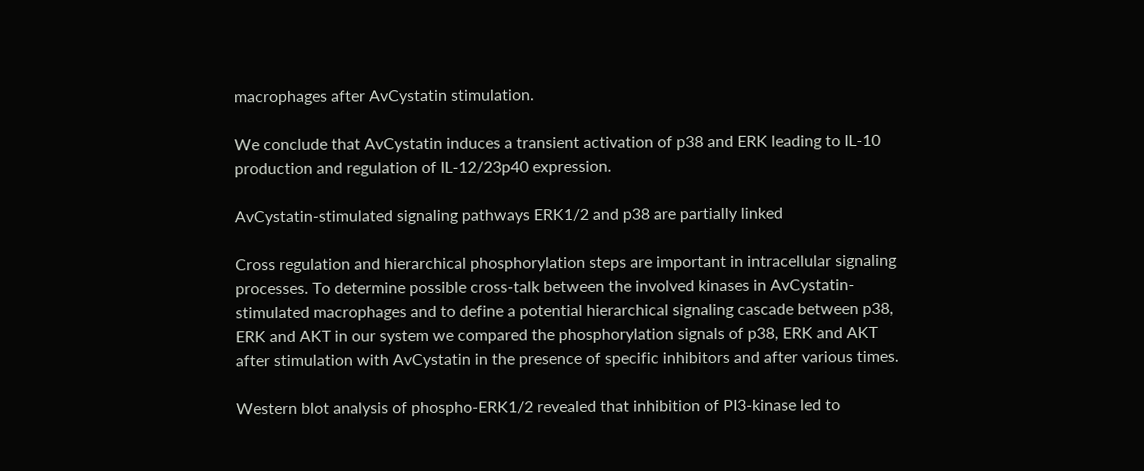macrophages after AvCystatin stimulation.

We conclude that AvCystatin induces a transient activation of p38 and ERK leading to IL-10 production and regulation of IL-12/23p40 expression.

AvCystatin-stimulated signaling pathways ERK1/2 and p38 are partially linked

Cross regulation and hierarchical phosphorylation steps are important in intracellular signaling processes. To determine possible cross-talk between the involved kinases in AvCystatin-stimulated macrophages and to define a potential hierarchical signaling cascade between p38, ERK and AKT in our system we compared the phosphorylation signals of p38, ERK and AKT after stimulation with AvCystatin in the presence of specific inhibitors and after various times.

Western blot analysis of phospho-ERK1/2 revealed that inhibition of PI3-kinase led to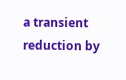a transient reduction by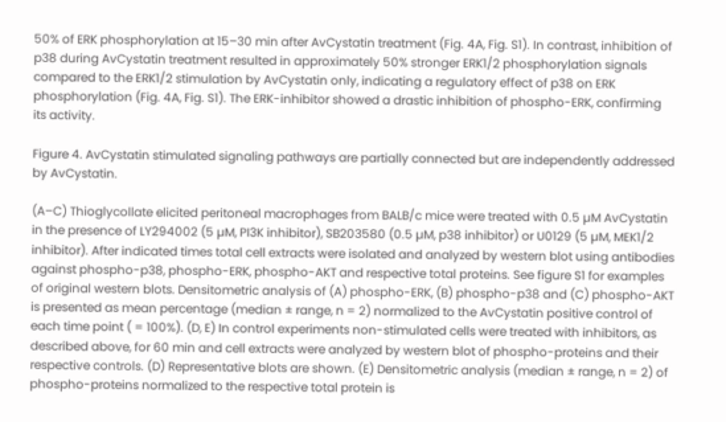50% of ERK phosphorylation at 15–30 min after AvCystatin treatment (Fig. 4A, Fig. S1). In contrast, inhibition of p38 during AvCystatin treatment resulted in approximately 50% stronger ERK1/2 phosphorylation signals compared to the ERK1/2 stimulation by AvCystatin only, indicating a regulatory effect of p38 on ERK phosphorylation (Fig. 4A, Fig. S1). The ERK-inhibitor showed a drastic inhibition of phospho-ERK, confirming its activity.

Figure 4. AvCystatin stimulated signaling pathways are partially connected but are independently addressed by AvCystatin.

(A–C) Thioglycollate elicited peritoneal macrophages from BALB/c mice were treated with 0.5 µM AvCystatin in the presence of LY294002 (5 µM, PI3K inhibitor), SB203580 (0.5 µM, p38 inhibitor) or U0129 (5 µM, MEK1/2 inhibitor). After indicated times total cell extracts were isolated and analyzed by western blot using antibodies against phospho-p38, phospho-ERK, phospho-AKT and respective total proteins. See figure S1 for examples of original western blots. Densitometric analysis of (A) phospho-ERK, (B) phospho-p38 and (C) phospho-AKT is presented as mean percentage (median ± range, n = 2) normalized to the AvCystatin positive control of each time point ( = 100%). (D, E) In control experiments non-stimulated cells were treated with inhibitors, as described above, for 60 min and cell extracts were analyzed by western blot of phospho-proteins and their respective controls. (D) Representative blots are shown. (E) Densitometric analysis (median ± range, n = 2) of phospho-proteins normalized to the respective total protein is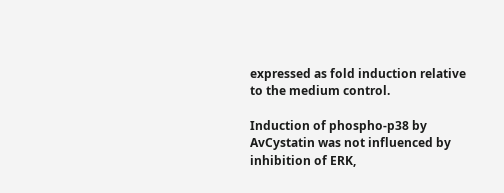expressed as fold induction relative to the medium control.

Induction of phospho-p38 by AvCystatin was not influenced by inhibition of ERK,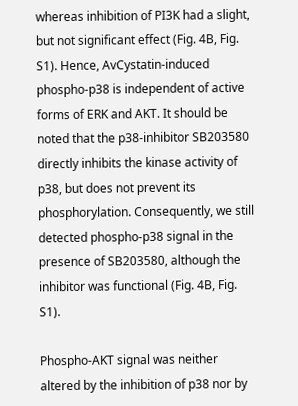whereas inhibition of PI3K had a slight, but not significant effect (Fig. 4B, Fig. S1). Hence, AvCystatin-induced phospho-p38 is independent of active forms of ERK and AKT. It should be noted that the p38-inhibitor SB203580 directly inhibits the kinase activity of p38, but does not prevent its phosphorylation. Consequently, we still detected phospho-p38 signal in the presence of SB203580, although the inhibitor was functional (Fig. 4B, Fig. S1).

Phospho-AKT signal was neither altered by the inhibition of p38 nor by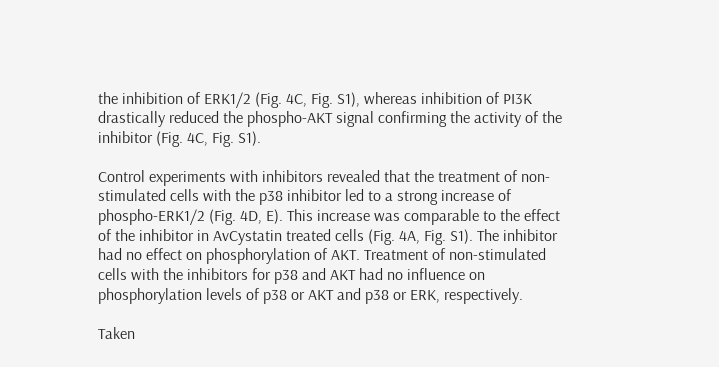the inhibition of ERK1/2 (Fig. 4C, Fig. S1), whereas inhibition of PI3K drastically reduced the phospho-AKT signal confirming the activity of the inhibitor (Fig. 4C, Fig. S1).

Control experiments with inhibitors revealed that the treatment of non-stimulated cells with the p38 inhibitor led to a strong increase of phospho-ERK1/2 (Fig. 4D, E). This increase was comparable to the effect of the inhibitor in AvCystatin treated cells (Fig. 4A, Fig. S1). The inhibitor had no effect on phosphorylation of AKT. Treatment of non-stimulated cells with the inhibitors for p38 and AKT had no influence on phosphorylation levels of p38 or AKT and p38 or ERK, respectively.

Taken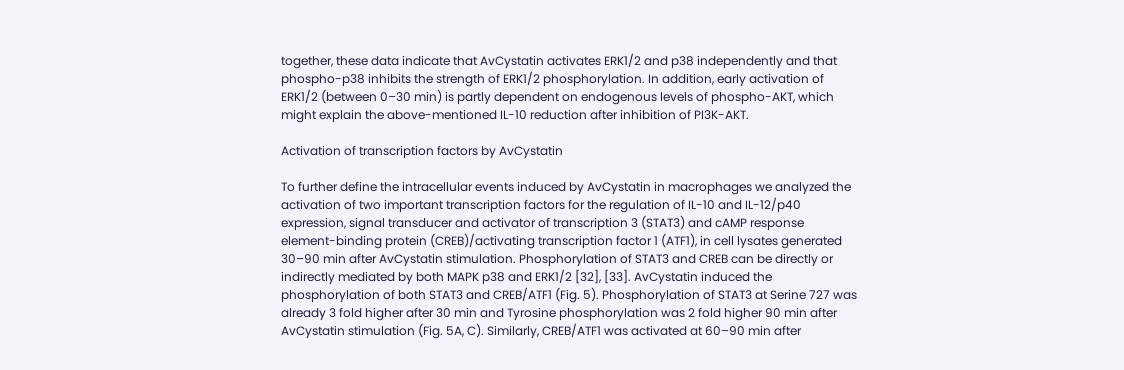together, these data indicate that AvCystatin activates ERK1/2 and p38 independently and that phospho-p38 inhibits the strength of ERK1/2 phosphorylation. In addition, early activation of ERK1/2 (between 0–30 min) is partly dependent on endogenous levels of phospho-AKT, which might explain the above-mentioned IL-10 reduction after inhibition of PI3K-AKT.

Activation of transcription factors by AvCystatin

To further define the intracellular events induced by AvCystatin in macrophages we analyzed the activation of two important transcription factors for the regulation of IL-10 and IL-12/p40 expression, signal transducer and activator of transcription 3 (STAT3) and cAMP response element-binding protein (CREB)/activating transcription factor 1 (ATF1), in cell lysates generated 30–90 min after AvCystatin stimulation. Phosphorylation of STAT3 and CREB can be directly or indirectly mediated by both MAPK p38 and ERK1/2 [32], [33]. AvCystatin induced the phosphorylation of both STAT3 and CREB/ATF1 (Fig. 5). Phosphorylation of STAT3 at Serine 727 was already 3 fold higher after 30 min and Tyrosine phosphorylation was 2 fold higher 90 min after AvCystatin stimulation (Fig. 5A, C). Similarly, CREB/ATF1 was activated at 60–90 min after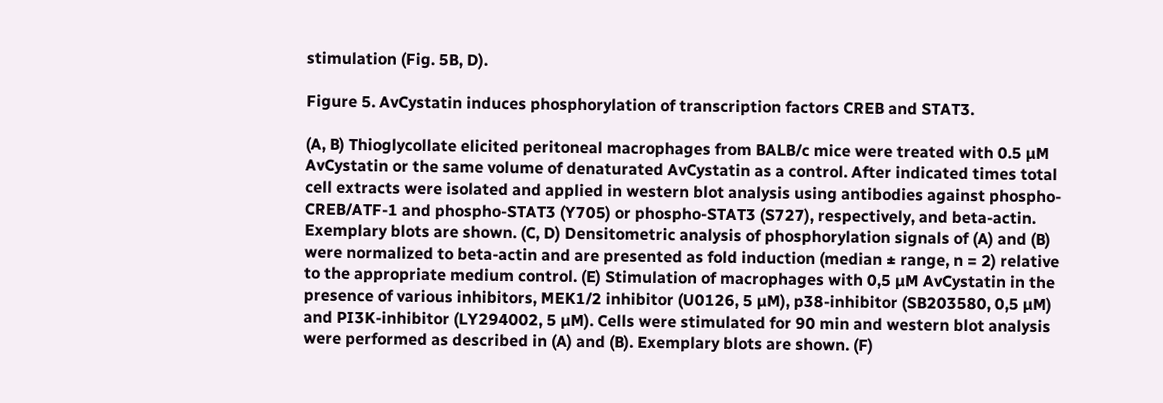stimulation (Fig. 5B, D).

Figure 5. AvCystatin induces phosphorylation of transcription factors CREB and STAT3.

(A, B) Thioglycollate elicited peritoneal macrophages from BALB/c mice were treated with 0.5 µM AvCystatin or the same volume of denaturated AvCystatin as a control. After indicated times total cell extracts were isolated and applied in western blot analysis using antibodies against phospho-CREB/ATF-1 and phospho-STAT3 (Y705) or phospho-STAT3 (S727), respectively, and beta-actin. Exemplary blots are shown. (C, D) Densitometric analysis of phosphorylation signals of (A) and (B) were normalized to beta-actin and are presented as fold induction (median ± range, n = 2) relative to the appropriate medium control. (E) Stimulation of macrophages with 0,5 µM AvCystatin in the presence of various inhibitors, MEK1/2 inhibitor (U0126, 5 µM), p38-inhibitor (SB203580, 0,5 µM) and PI3K-inhibitor (LY294002, 5 µM). Cells were stimulated for 90 min and western blot analysis were performed as described in (A) and (B). Exemplary blots are shown. (F)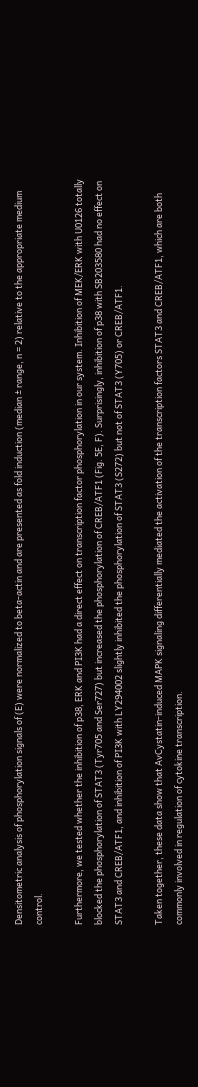Densitometric analysis of phosphorylation signals of (E) were normalized to beta-actin and are presented as fold induction (median ± range, n = 2) relative to the appropriate medium control.

Furthermore, we tested whether the inhibition of p38, ERK and PI3K had a direct effect on transcription factor phosphorylation in our system. Inhibition of MEK/ERK with U0126 totally blocked the phosphorylation of STAT3 (Tyr705 and Ser727) but increased the phosphorylation of CREB/ATF1 (Fig. 5E, F). Surprisingly, inhibition of p38 with SB203580 had no effect on STAT3 and CREB/ATF1, and inhibition of PI3K with LY294002 slightly inhibited the phosphorylation of STAT3 (S272) but not of STAT3 (Y705) or CREB/ATF1.

Taken together, these data show that AvCystatin-induced MAPK signaling differentially mediated the activation of the transcription factors STAT3 and CREB/ATF1, which are both commonly involved in regulation of cytokine transcription.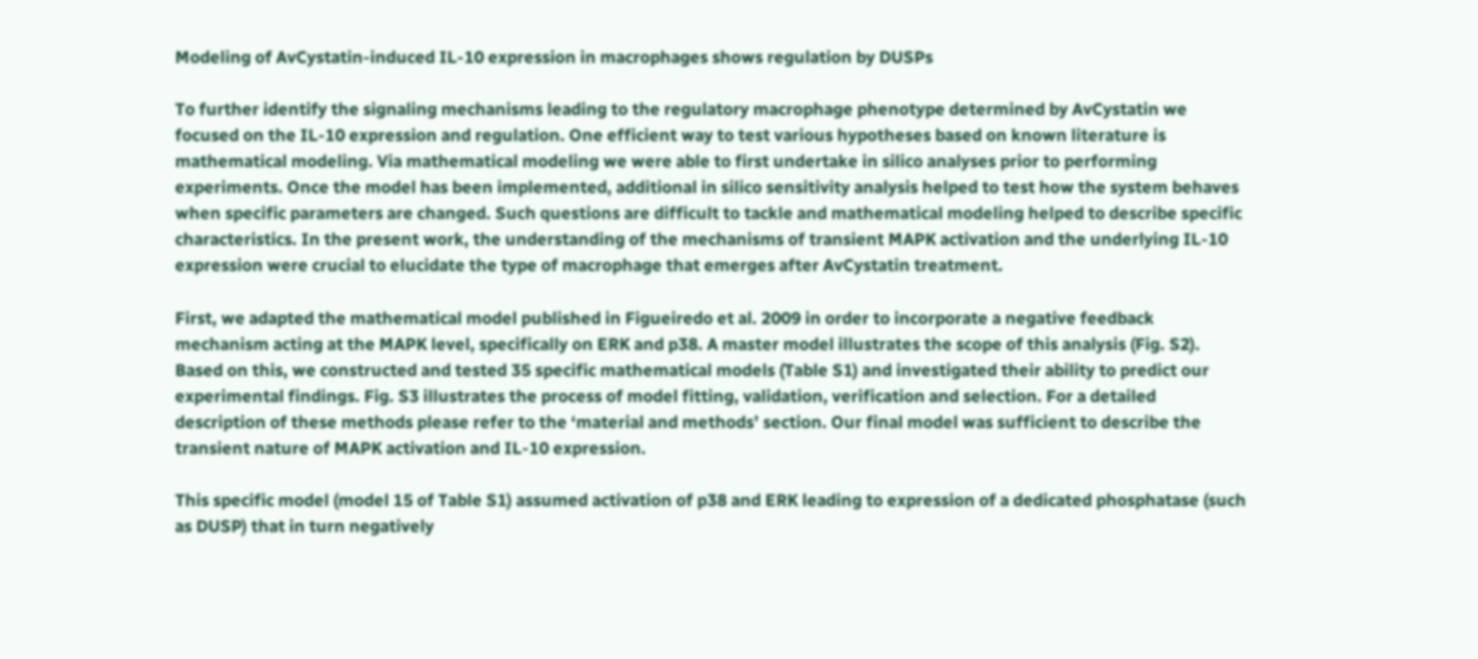Modeling of AvCystatin-induced IL-10 expression in macrophages shows regulation by DUSPs

To further identify the signaling mechanisms leading to the regulatory macrophage phenotype determined by AvCystatin we focused on the IL-10 expression and regulation. One efficient way to test various hypotheses based on known literature is mathematical modeling. Via mathematical modeling we were able to first undertake in silico analyses prior to performing experiments. Once the model has been implemented, additional in silico sensitivity analysis helped to test how the system behaves when specific parameters are changed. Such questions are difficult to tackle and mathematical modeling helped to describe specific characteristics. In the present work, the understanding of the mechanisms of transient MAPK activation and the underlying IL-10 expression were crucial to elucidate the type of macrophage that emerges after AvCystatin treatment.

First, we adapted the mathematical model published in Figueiredo et al. 2009 in order to incorporate a negative feedback mechanism acting at the MAPK level, specifically on ERK and p38. A master model illustrates the scope of this analysis (Fig. S2). Based on this, we constructed and tested 35 specific mathematical models (Table S1) and investigated their ability to predict our experimental findings. Fig. S3 illustrates the process of model fitting, validation, verification and selection. For a detailed description of these methods please refer to the ‘material and methods’ section. Our final model was sufficient to describe the transient nature of MAPK activation and IL-10 expression.

This specific model (model 15 of Table S1) assumed activation of p38 and ERK leading to expression of a dedicated phosphatase (such as DUSP) that in turn negatively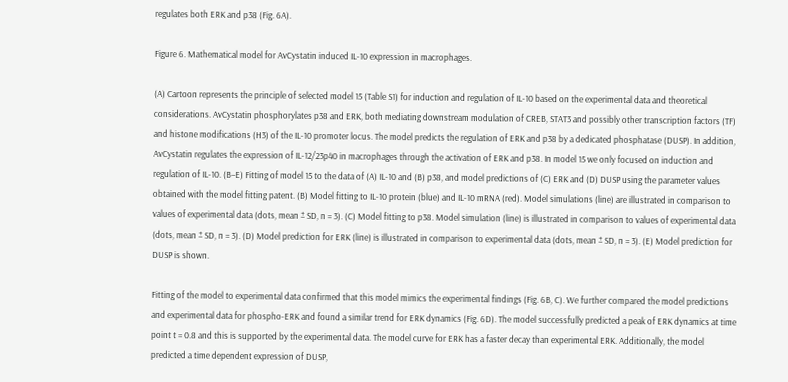regulates both ERK and p38 (Fig. 6A).

Figure 6. Mathematical model for AvCystatin induced IL-10 expression in macrophages.

(A) Cartoon represents the principle of selected model 15 (Table S1) for induction and regulation of IL-10 based on the experimental data and theoretical considerations. AvCystatin phosphorylates p38 and ERK, both mediating downstream modulation of CREB, STAT3 and possibly other transcription factors (TF) and histone modifications (H3) of the IL-10 promoter locus. The model predicts the regulation of ERK and p38 by a dedicated phosphatase (DUSP). In addition, AvCystatin regulates the expression of IL-12/23p40 in macrophages through the activation of ERK and p38. In model 15 we only focused on induction and regulation of IL-10. (B–E) Fitting of model 15 to the data of (A) IL-10 and (B) p38, and model predictions of (C) ERK and (D) DUSP using the parameter values obtained with the model fitting patent. (B) Model fitting to IL-10 protein (blue) and IL-10 mRNA (red). Model simulations (line) are illustrated in comparison to values of experimental data (dots, mean ± SD, n = 3). (C) Model fitting to p38. Model simulation (line) is illustrated in comparison to values of experimental data (dots, mean ± SD, n = 3). (D) Model prediction for ERK (line) is illustrated in comparison to experimental data (dots, mean ± SD, n = 3). (E) Model prediction for DUSP is shown.

Fitting of the model to experimental data confirmed that this model mimics the experimental findings (Fig. 6B, C). We further compared the model predictions and experimental data for phospho-ERK and found a similar trend for ERK dynamics (Fig. 6D). The model successfully predicted a peak of ERK dynamics at time point t = 0.8 and this is supported by the experimental data. The model curve for ERK has a faster decay than experimental ERK. Additionally, the model predicted a time dependent expression of DUSP,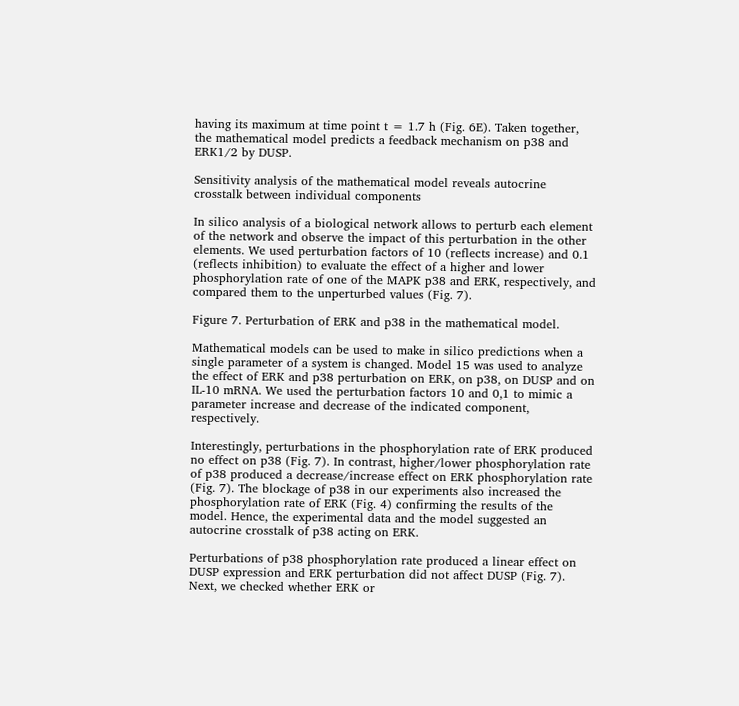having its maximum at time point t = 1.7 h (Fig. 6E). Taken together, the mathematical model predicts a feedback mechanism on p38 and ERK1/2 by DUSP.

Sensitivity analysis of the mathematical model reveals autocrine crosstalk between individual components

In silico analysis of a biological network allows to perturb each element of the network and observe the impact of this perturbation in the other elements. We used perturbation factors of 10 (reflects increase) and 0.1 (reflects inhibition) to evaluate the effect of a higher and lower phosphorylation rate of one of the MAPK p38 and ERK, respectively, and compared them to the unperturbed values (Fig. 7).

Figure 7. Perturbation of ERK and p38 in the mathematical model.

Mathematical models can be used to make in silico predictions when a single parameter of a system is changed. Model 15 was used to analyze the effect of ERK and p38 perturbation on ERK, on p38, on DUSP and on IL-10 mRNA. We used the perturbation factors 10 and 0,1 to mimic a parameter increase and decrease of the indicated component, respectively.

Interestingly, perturbations in the phosphorylation rate of ERK produced no effect on p38 (Fig. 7). In contrast, higher/lower phosphorylation rate of p38 produced a decrease/increase effect on ERK phosphorylation rate (Fig. 7). The blockage of p38 in our experiments also increased the phosphorylation rate of ERK (Fig. 4) confirming the results of the model. Hence, the experimental data and the model suggested an autocrine crosstalk of p38 acting on ERK.

Perturbations of p38 phosphorylation rate produced a linear effect on DUSP expression and ERK perturbation did not affect DUSP (Fig. 7). Next, we checked whether ERK or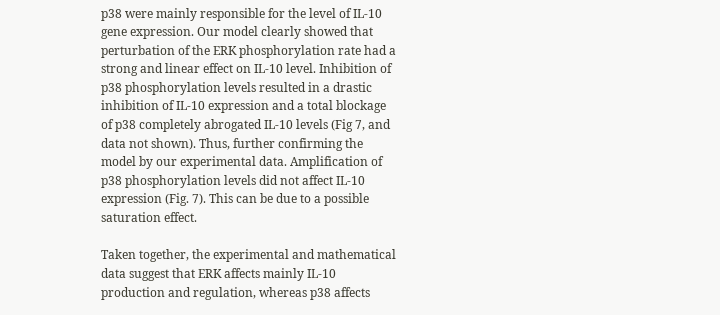p38 were mainly responsible for the level of IL-10 gene expression. Our model clearly showed that perturbation of the ERK phosphorylation rate had a strong and linear effect on IL-10 level. Inhibition of p38 phosphorylation levels resulted in a drastic inhibition of IL-10 expression and a total blockage of p38 completely abrogated IL-10 levels (Fig 7, and data not shown). Thus, further confirming the model by our experimental data. Amplification of p38 phosphorylation levels did not affect IL-10 expression (Fig. 7). This can be due to a possible saturation effect.

Taken together, the experimental and mathematical data suggest that ERK affects mainly IL-10 production and regulation, whereas p38 affects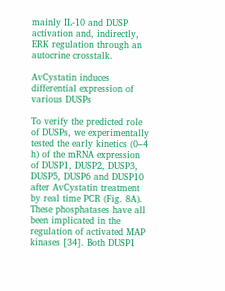mainly IL-10 and DUSP activation and, indirectly, ERK regulation through an autocrine crosstalk.

AvCystatin induces differential expression of various DUSPs

To verify the predicted role of DUSPs, we experimentally tested the early kinetics (0–4 h) of the mRNA expression of DUSP1, DUSP2, DUSP3, DUSP5, DUSP6 and DUSP10 after AvCystatin treatment by real time PCR (Fig. 8A). These phosphatases have all been implicated in the regulation of activated MAP kinases [34]. Both DUSP1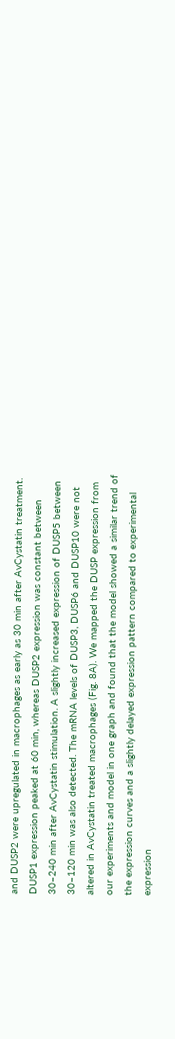and DUSP2 were upregulated in macrophages as early as 30 min after AvCystatin treatment. DUSP1 expression peaked at 60 min, whereas DUSP2 expression was constant between 30–240 min after AvCystatin stimulation. A slightly increased expression of DUSP5 between 30–120 min was also detected. The mRNA levels of DUSP3, DUSP6 and DUSP10 were not altered in AvCystatin treated macrophages (Fig. 8A). We mapped the DUSP expression from our experiments and model in one graph and found that the model showed a similar trend of the expression curves and a slightly delayed expression pattern compared to experimental expression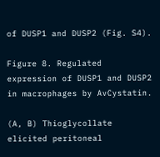of DUSP1 and DUSP2 (Fig. S4).

Figure 8. Regulated expression of DUSP1 and DUSP2 in macrophages by AvCystatin.

(A, B) Thioglycollate elicited peritoneal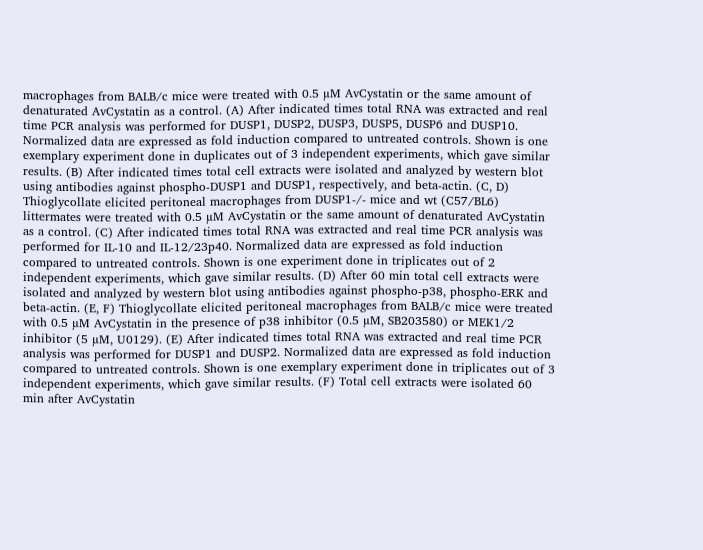macrophages from BALB/c mice were treated with 0.5 µM AvCystatin or the same amount of denaturated AvCystatin as a control. (A) After indicated times total RNA was extracted and real time PCR analysis was performed for DUSP1, DUSP2, DUSP3, DUSP5, DUSP6 and DUSP10. Normalized data are expressed as fold induction compared to untreated controls. Shown is one exemplary experiment done in duplicates out of 3 independent experiments, which gave similar results. (B) After indicated times total cell extracts were isolated and analyzed by western blot using antibodies against phospho-DUSP1 and DUSP1, respectively, and beta-actin. (C, D) Thioglycollate elicited peritoneal macrophages from DUSP1-/- mice and wt (C57/BL6) littermates were treated with 0.5 µM AvCystatin or the same amount of denaturated AvCystatin as a control. (C) After indicated times total RNA was extracted and real time PCR analysis was performed for IL-10 and IL-12/23p40. Normalized data are expressed as fold induction compared to untreated controls. Shown is one experiment done in triplicates out of 2 independent experiments, which gave similar results. (D) After 60 min total cell extracts were isolated and analyzed by western blot using antibodies against phospho-p38, phospho-ERK and beta-actin. (E, F) Thioglycollate elicited peritoneal macrophages from BALB/c mice were treated with 0.5 µM AvCystatin in the presence of p38 inhibitor (0.5 µM, SB203580) or MEK1/2 inhibitor (5 µM, U0129). (E) After indicated times total RNA was extracted and real time PCR analysis was performed for DUSP1 and DUSP2. Normalized data are expressed as fold induction compared to untreated controls. Shown is one exemplary experiment done in triplicates out of 3 independent experiments, which gave similar results. (F) Total cell extracts were isolated 60 min after AvCystatin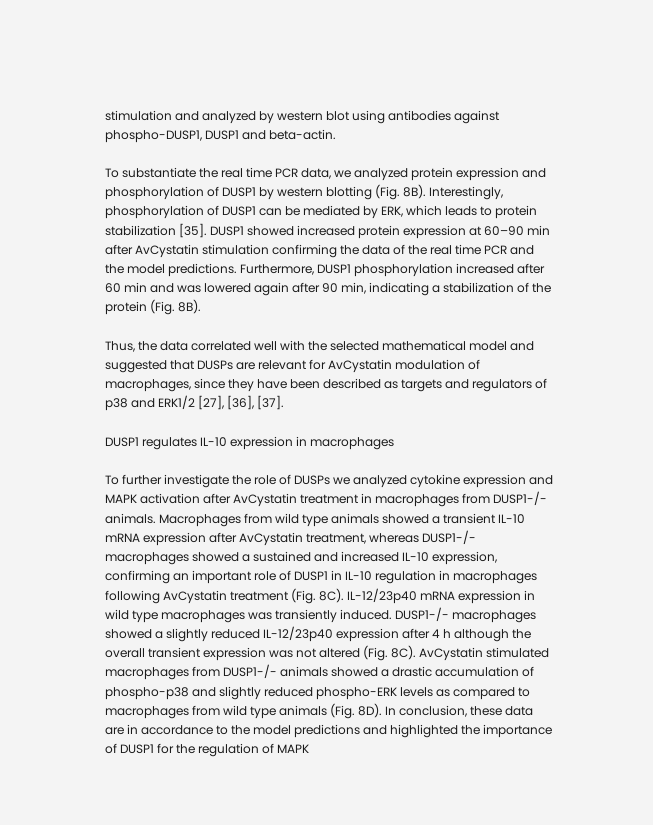stimulation and analyzed by western blot using antibodies against phospho-DUSP1, DUSP1 and beta-actin.

To substantiate the real time PCR data, we analyzed protein expression and phosphorylation of DUSP1 by western blotting (Fig. 8B). Interestingly, phosphorylation of DUSP1 can be mediated by ERK, which leads to protein stabilization [35]. DUSP1 showed increased protein expression at 60–90 min after AvCystatin stimulation confirming the data of the real time PCR and the model predictions. Furthermore, DUSP1 phosphorylation increased after 60 min and was lowered again after 90 min, indicating a stabilization of the protein (Fig. 8B).

Thus, the data correlated well with the selected mathematical model and suggested that DUSPs are relevant for AvCystatin modulation of macrophages, since they have been described as targets and regulators of p38 and ERK1/2 [27], [36], [37].

DUSP1 regulates IL-10 expression in macrophages

To further investigate the role of DUSPs we analyzed cytokine expression and MAPK activation after AvCystatin treatment in macrophages from DUSP1-/- animals. Macrophages from wild type animals showed a transient IL-10 mRNA expression after AvCystatin treatment, whereas DUSP1-/- macrophages showed a sustained and increased IL-10 expression, confirming an important role of DUSP1 in IL-10 regulation in macrophages following AvCystatin treatment (Fig. 8C). IL-12/23p40 mRNA expression in wild type macrophages was transiently induced. DUSP1-/- macrophages showed a slightly reduced IL-12/23p40 expression after 4 h although the overall transient expression was not altered (Fig. 8C). AvCystatin stimulated macrophages from DUSP1-/- animals showed a drastic accumulation of phospho-p38 and slightly reduced phospho-ERK levels as compared to macrophages from wild type animals (Fig. 8D). In conclusion, these data are in accordance to the model predictions and highlighted the importance of DUSP1 for the regulation of MAPK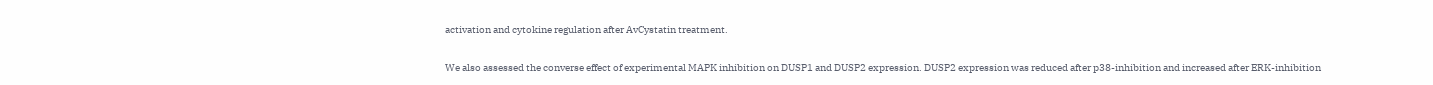activation and cytokine regulation after AvCystatin treatment.

We also assessed the converse effect of experimental MAPK inhibition on DUSP1 and DUSP2 expression. DUSP2 expression was reduced after p38-inhibition and increased after ERK-inhibition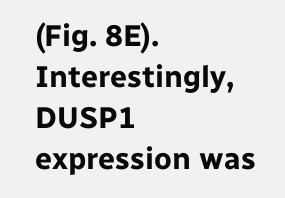(Fig. 8E). Interestingly, DUSP1 expression was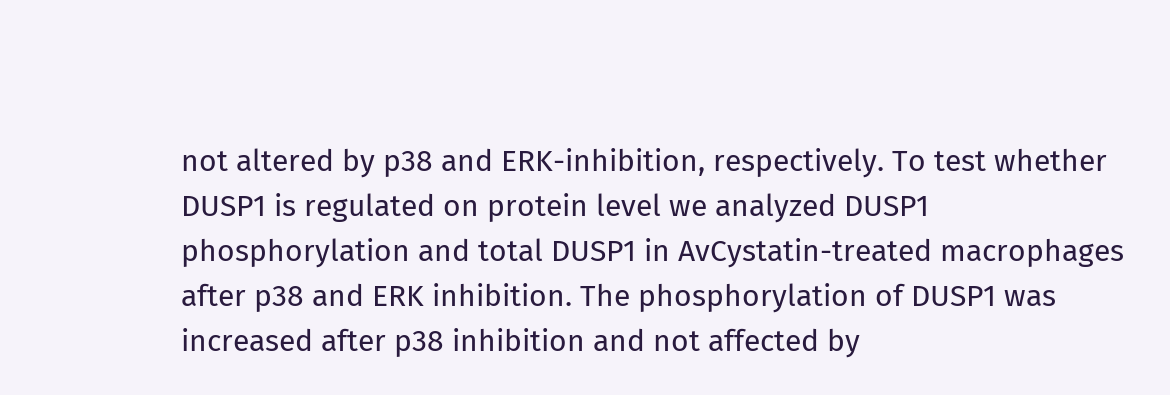not altered by p38 and ERK-inhibition, respectively. To test whether DUSP1 is regulated on protein level we analyzed DUSP1 phosphorylation and total DUSP1 in AvCystatin-treated macrophages after p38 and ERK inhibition. The phosphorylation of DUSP1 was increased after p38 inhibition and not affected by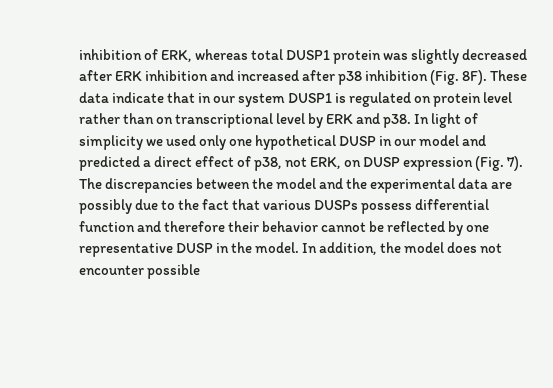inhibition of ERK, whereas total DUSP1 protein was slightly decreased after ERK inhibition and increased after p38 inhibition (Fig. 8F). These data indicate that in our system DUSP1 is regulated on protein level rather than on transcriptional level by ERK and p38. In light of simplicity we used only one hypothetical DUSP in our model and predicted a direct effect of p38, not ERK, on DUSP expression (Fig. 7). The discrepancies between the model and the experimental data are possibly due to the fact that various DUSPs possess differential function and therefore their behavior cannot be reflected by one representative DUSP in the model. In addition, the model does not encounter possible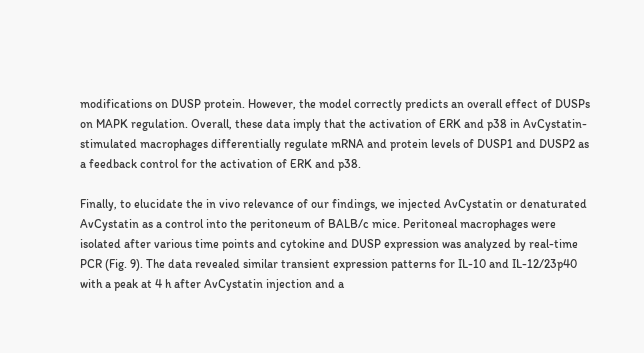modifications on DUSP protein. However, the model correctly predicts an overall effect of DUSPs on MAPK regulation. Overall, these data imply that the activation of ERK and p38 in AvCystatin-stimulated macrophages differentially regulate mRNA and protein levels of DUSP1 and DUSP2 as a feedback control for the activation of ERK and p38.

Finally, to elucidate the in vivo relevance of our findings, we injected AvCystatin or denaturated AvCystatin as a control into the peritoneum of BALB/c mice. Peritoneal macrophages were isolated after various time points and cytokine and DUSP expression was analyzed by real-time PCR (Fig. 9). The data revealed similar transient expression patterns for IL-10 and IL-12/23p40 with a peak at 4 h after AvCystatin injection and a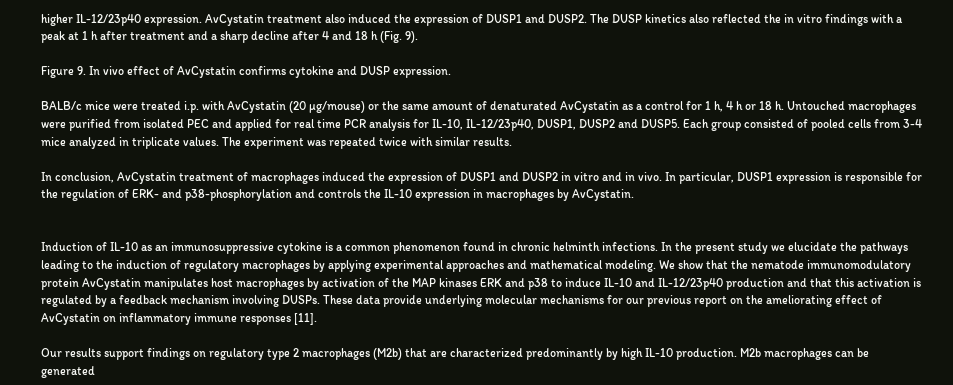higher IL-12/23p40 expression. AvCystatin treatment also induced the expression of DUSP1 and DUSP2. The DUSP kinetics also reflected the in vitro findings with a peak at 1 h after treatment and a sharp decline after 4 and 18 h (Fig. 9).

Figure 9. In vivo effect of AvCystatin confirms cytokine and DUSP expression.

BALB/c mice were treated i.p. with AvCystatin (20 µg/mouse) or the same amount of denaturated AvCystatin as a control for 1 h, 4 h or 18 h. Untouched macrophages were purified from isolated PEC and applied for real time PCR analysis for IL-10, IL-12/23p40, DUSP1, DUSP2 and DUSP5. Each group consisted of pooled cells from 3-4 mice analyzed in triplicate values. The experiment was repeated twice with similar results.

In conclusion, AvCystatin treatment of macrophages induced the expression of DUSP1 and DUSP2 in vitro and in vivo. In particular, DUSP1 expression is responsible for the regulation of ERK- and p38-phosphorylation and controls the IL-10 expression in macrophages by AvCystatin.


Induction of IL-10 as an immunosuppressive cytokine is a common phenomenon found in chronic helminth infections. In the present study we elucidate the pathways leading to the induction of regulatory macrophages by applying experimental approaches and mathematical modeling. We show that the nematode immunomodulatory protein AvCystatin manipulates host macrophages by activation of the MAP kinases ERK and p38 to induce IL-10 and IL-12/23p40 production and that this activation is regulated by a feedback mechanism involving DUSPs. These data provide underlying molecular mechanisms for our previous report on the ameliorating effect of AvCystatin on inflammatory immune responses [11].

Our results support findings on regulatory type 2 macrophages (M2b) that are characterized predominantly by high IL-10 production. M2b macrophages can be generated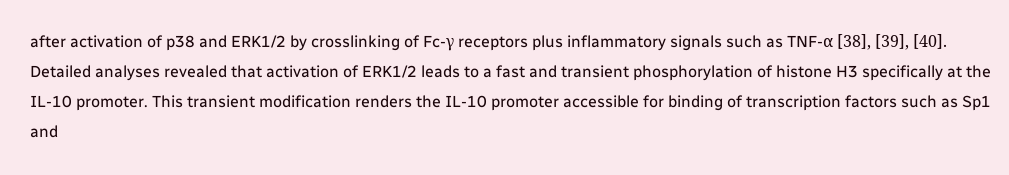after activation of p38 and ERK1/2 by crosslinking of Fc-γ receptors plus inflammatory signals such as TNF-α [38], [39], [40]. Detailed analyses revealed that activation of ERK1/2 leads to a fast and transient phosphorylation of histone H3 specifically at the IL-10 promoter. This transient modification renders the IL-10 promoter accessible for binding of transcription factors such as Sp1 and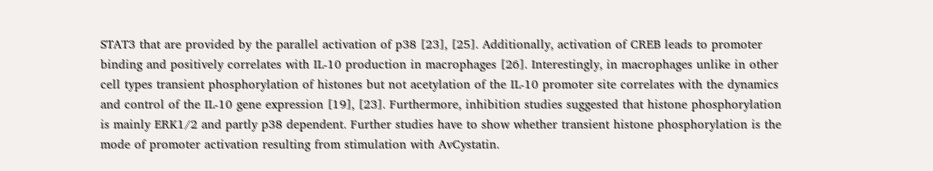STAT3 that are provided by the parallel activation of p38 [23], [25]. Additionally, activation of CREB leads to promoter binding and positively correlates with IL-10 production in macrophages [26]. Interestingly, in macrophages unlike in other cell types transient phosphorylation of histones but not acetylation of the IL-10 promoter site correlates with the dynamics and control of the IL-10 gene expression [19], [23]. Furthermore, inhibition studies suggested that histone phosphorylation is mainly ERK1/2 and partly p38 dependent. Further studies have to show whether transient histone phosphorylation is the mode of promoter activation resulting from stimulation with AvCystatin.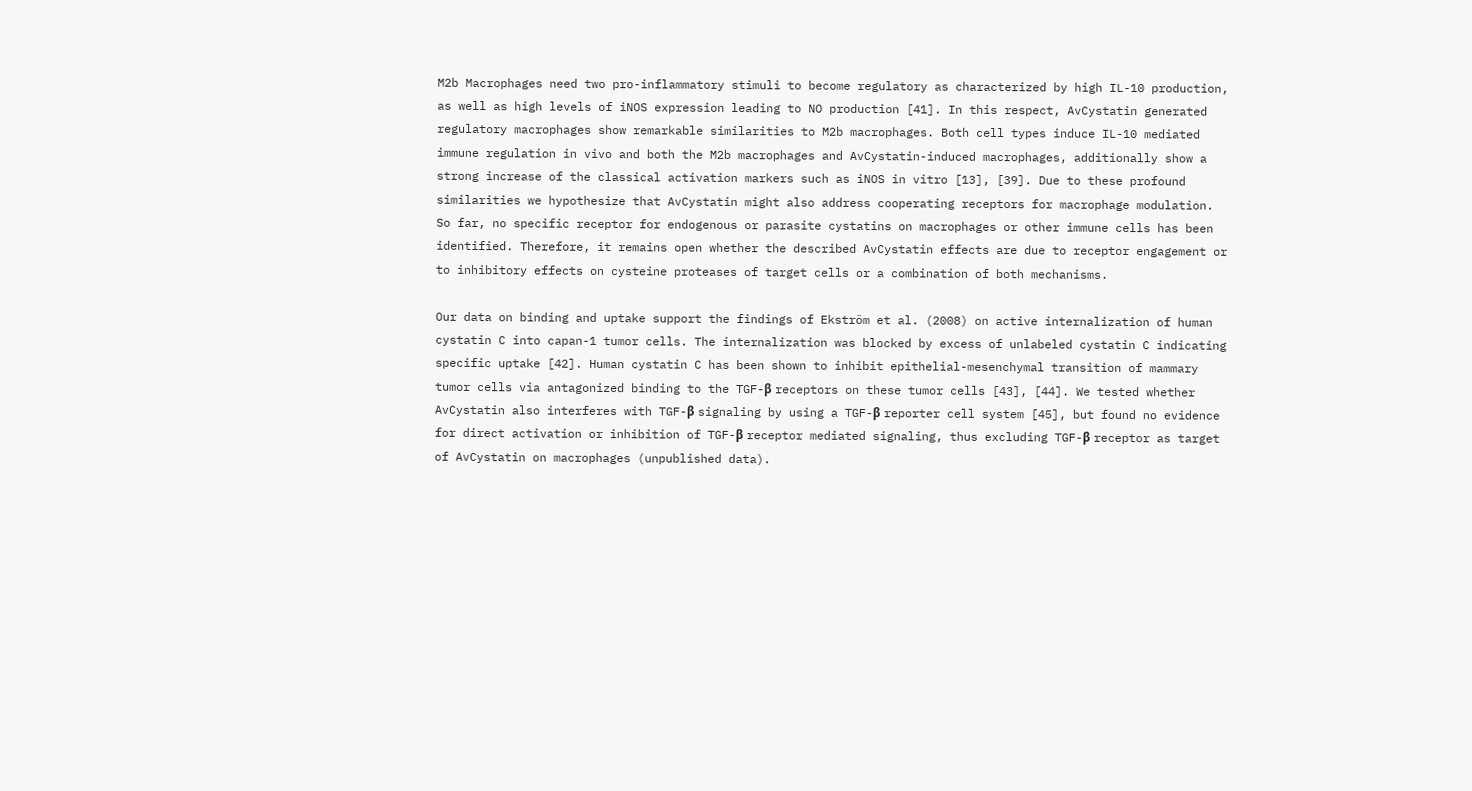M2b Macrophages need two pro-inflammatory stimuli to become regulatory as characterized by high IL-10 production, as well as high levels of iNOS expression leading to NO production [41]. In this respect, AvCystatin generated regulatory macrophages show remarkable similarities to M2b macrophages. Both cell types induce IL-10 mediated immune regulation in vivo and both the M2b macrophages and AvCystatin-induced macrophages, additionally show a strong increase of the classical activation markers such as iNOS in vitro [13], [39]. Due to these profound similarities we hypothesize that AvCystatin might also address cooperating receptors for macrophage modulation. So far, no specific receptor for endogenous or parasite cystatins on macrophages or other immune cells has been identified. Therefore, it remains open whether the described AvCystatin effects are due to receptor engagement or to inhibitory effects on cysteine proteases of target cells or a combination of both mechanisms.

Our data on binding and uptake support the findings of Ekström et al. (2008) on active internalization of human cystatin C into capan-1 tumor cells. The internalization was blocked by excess of unlabeled cystatin C indicating specific uptake [42]. Human cystatin C has been shown to inhibit epithelial-mesenchymal transition of mammary tumor cells via antagonized binding to the TGF-β receptors on these tumor cells [43], [44]. We tested whether AvCystatin also interferes with TGF-β signaling by using a TGF-β reporter cell system [45], but found no evidence for direct activation or inhibition of TGF-β receptor mediated signaling, thus excluding TGF-β receptor as target of AvCystatin on macrophages (unpublished data).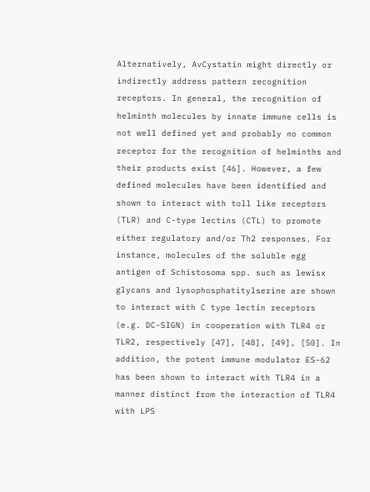Alternatively, AvCystatin might directly or indirectly address pattern recognition receptors. In general, the recognition of helminth molecules by innate immune cells is not well defined yet and probably no common receptor for the recognition of helminths and their products exist [46]. However, a few defined molecules have been identified and shown to interact with toll like receptors (TLR) and C-type lectins (CTL) to promote either regulatory and/or Th2 responses. For instance, molecules of the soluble egg antigen of Schistosoma spp. such as lewisx glycans and lysophosphatitylserine are shown to interact with C type lectin receptors (e.g. DC-SIGN) in cooperation with TLR4 or TLR2, respectively [47], [48], [49], [50]. In addition, the potent immune modulator ES-62 has been shown to interact with TLR4 in a manner distinct from the interaction of TLR4 with LPS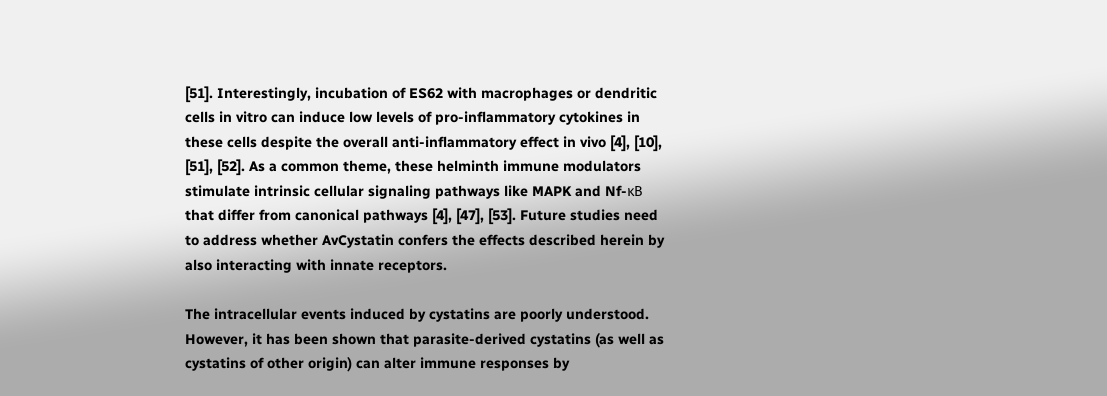[51]. Interestingly, incubation of ES62 with macrophages or dendritic cells in vitro can induce low levels of pro-inflammatory cytokines in these cells despite the overall anti-inflammatory effect in vivo [4], [10], [51], [52]. As a common theme, these helminth immune modulators stimulate intrinsic cellular signaling pathways like MAPK and Nf-κB that differ from canonical pathways [4], [47], [53]. Future studies need to address whether AvCystatin confers the effects described herein by also interacting with innate receptors.

The intracellular events induced by cystatins are poorly understood. However, it has been shown that parasite-derived cystatins (as well as cystatins of other origin) can alter immune responses by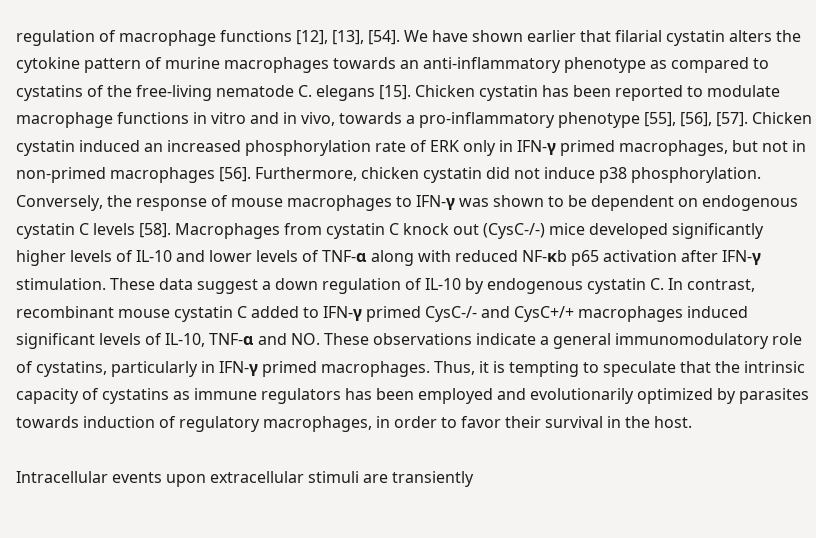regulation of macrophage functions [12], [13], [54]. We have shown earlier that filarial cystatin alters the cytokine pattern of murine macrophages towards an anti-inflammatory phenotype as compared to cystatins of the free-living nematode C. elegans [15]. Chicken cystatin has been reported to modulate macrophage functions in vitro and in vivo, towards a pro-inflammatory phenotype [55], [56], [57]. Chicken cystatin induced an increased phosphorylation rate of ERK only in IFN-γ primed macrophages, but not in non-primed macrophages [56]. Furthermore, chicken cystatin did not induce p38 phosphorylation. Conversely, the response of mouse macrophages to IFN-γ was shown to be dependent on endogenous cystatin C levels [58]. Macrophages from cystatin C knock out (CysC-/-) mice developed significantly higher levels of IL-10 and lower levels of TNF-α along with reduced NF-κb p65 activation after IFN-γ stimulation. These data suggest a down regulation of IL-10 by endogenous cystatin C. In contrast, recombinant mouse cystatin C added to IFN-γ primed CysC-/- and CysC+/+ macrophages induced significant levels of IL-10, TNF-α and NO. These observations indicate a general immunomodulatory role of cystatins, particularly in IFN-γ primed macrophages. Thus, it is tempting to speculate that the intrinsic capacity of cystatins as immune regulators has been employed and evolutionarily optimized by parasites towards induction of regulatory macrophages, in order to favor their survival in the host.

Intracellular events upon extracellular stimuli are transiently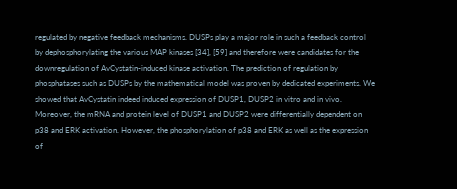regulated by negative feedback mechanisms. DUSPs play a major role in such a feedback control by dephosphorylating the various MAP kinases [34], [59] and therefore were candidates for the downregulation of AvCystatin-induced kinase activation. The prediction of regulation by phosphatases such as DUSPs by the mathematical model was proven by dedicated experiments. We showed that AvCystatin indeed induced expression of DUSP1, DUSP2 in vitro and in vivo. Moreover, the mRNA and protein level of DUSP1 and DUSP2 were differentially dependent on p38 and ERK activation. However, the phosphorylation of p38 and ERK as well as the expression of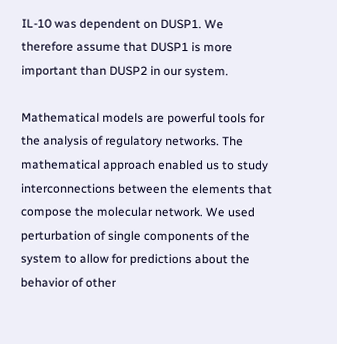IL-10 was dependent on DUSP1. We therefore assume that DUSP1 is more important than DUSP2 in our system.

Mathematical models are powerful tools for the analysis of regulatory networks. The mathematical approach enabled us to study interconnections between the elements that compose the molecular network. We used perturbation of single components of the system to allow for predictions about the behavior of other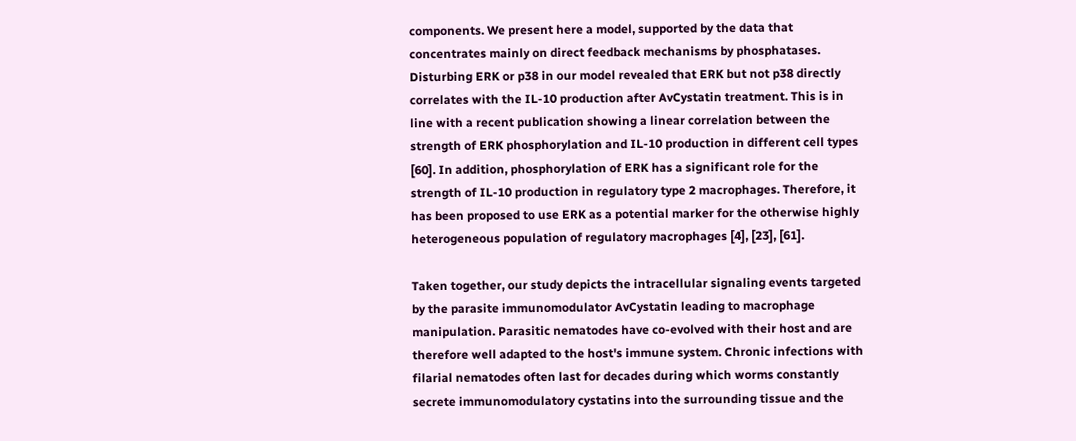components. We present here a model, supported by the data that concentrates mainly on direct feedback mechanisms by phosphatases. Disturbing ERK or p38 in our model revealed that ERK but not p38 directly correlates with the IL-10 production after AvCystatin treatment. This is in line with a recent publication showing a linear correlation between the strength of ERK phosphorylation and IL-10 production in different cell types [60]. In addition, phosphorylation of ERK has a significant role for the strength of IL-10 production in regulatory type 2 macrophages. Therefore, it has been proposed to use ERK as a potential marker for the otherwise highly heterogeneous population of regulatory macrophages [4], [23], [61].

Taken together, our study depicts the intracellular signaling events targeted by the parasite immunomodulator AvCystatin leading to macrophage manipulation. Parasitic nematodes have co-evolved with their host and are therefore well adapted to the host's immune system. Chronic infections with filarial nematodes often last for decades during which worms constantly secrete immunomodulatory cystatins into the surrounding tissue and the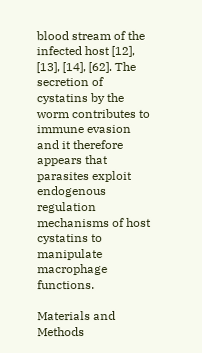blood stream of the infected host [12], [13], [14], [62]. The secretion of cystatins by the worm contributes to immune evasion and it therefore appears that parasites exploit endogenous regulation mechanisms of host cystatins to manipulate macrophage functions.

Materials and Methods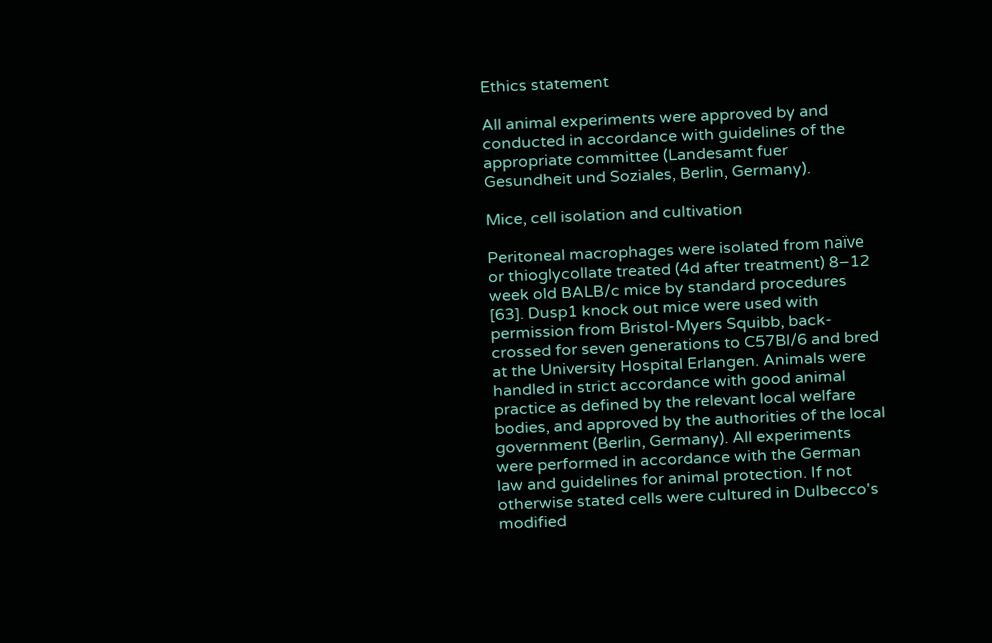Ethics statement

All animal experiments were approved by and conducted in accordance with guidelines of the appropriate committee (Landesamt fuer Gesundheit und Soziales, Berlin, Germany).

Mice, cell isolation and cultivation

Peritoneal macrophages were isolated from naïve or thioglycollate treated (4d after treatment) 8–12 week old BALB/c mice by standard procedures [63]. Dusp1 knock out mice were used with permission from Bristol-Myers Squibb, back-crossed for seven generations to C57Bl/6 and bred at the University Hospital Erlangen. Animals were handled in strict accordance with good animal practice as defined by the relevant local welfare bodies, and approved by the authorities of the local government (Berlin, Germany). All experiments were performed in accordance with the German law and guidelines for animal protection. If not otherwise stated cells were cultured in Dulbecco's modified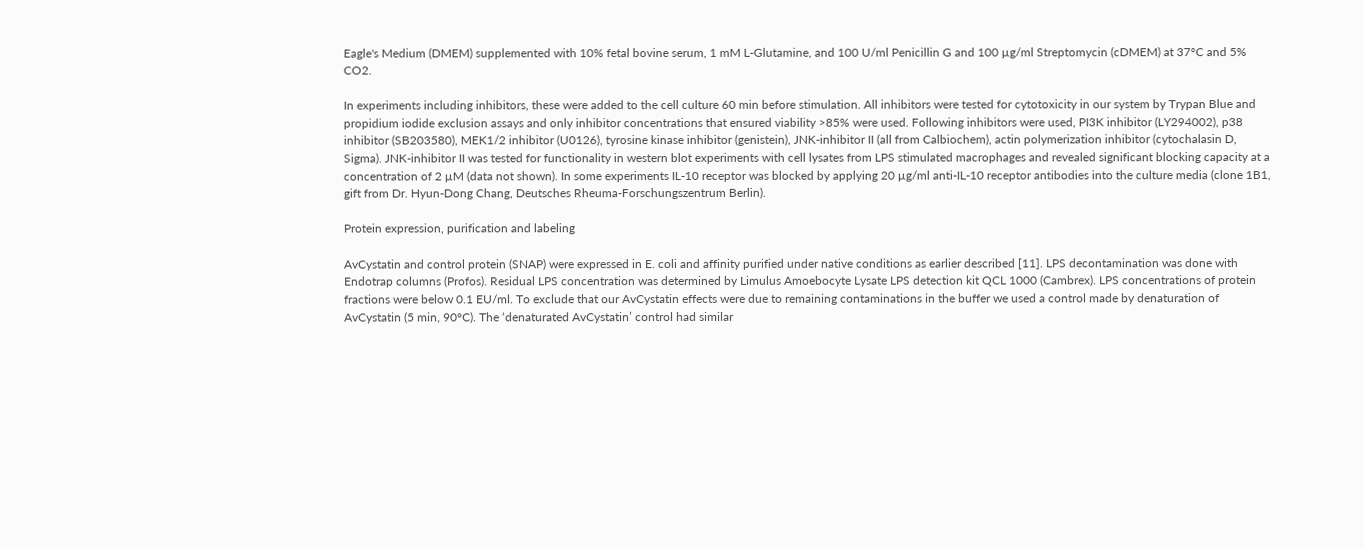Eagle's Medium (DMEM) supplemented with 10% fetal bovine serum, 1 mM L-Glutamine, and 100 U/ml Penicillin G and 100 µg/ml Streptomycin (cDMEM) at 37°C and 5% CO2.

In experiments including inhibitors, these were added to the cell culture 60 min before stimulation. All inhibitors were tested for cytotoxicity in our system by Trypan Blue and propidium iodide exclusion assays and only inhibitor concentrations that ensured viability >85% were used. Following inhibitors were used, PI3K inhibitor (LY294002), p38 inhibitor (SB203580), MEK1/2 inhibitor (U0126), tyrosine kinase inhibitor (genistein), JNK-inhibitor II (all from Calbiochem), actin polymerization inhibitor (cytochalasin D, Sigma). JNK-inhibitor II was tested for functionality in western blot experiments with cell lysates from LPS stimulated macrophages and revealed significant blocking capacity at a concentration of 2 µM (data not shown). In some experiments IL-10 receptor was blocked by applying 20 µg/ml anti-IL-10 receptor antibodies into the culture media (clone 1B1, gift from Dr. Hyun-Dong Chang, Deutsches Rheuma-Forschungszentrum Berlin).

Protein expression, purification and labeling

AvCystatin and control protein (SNAP) were expressed in E. coli and affinity purified under native conditions as earlier described [11]. LPS decontamination was done with Endotrap columns (Profos). Residual LPS concentration was determined by Limulus Amoebocyte Lysate LPS detection kit QCL 1000 (Cambrex). LPS concentrations of protein fractions were below 0.1 EU/ml. To exclude that our AvCystatin effects were due to remaining contaminations in the buffer we used a control made by denaturation of AvCystatin (5 min, 90°C). The ‘denaturated AvCystatin’ control had similar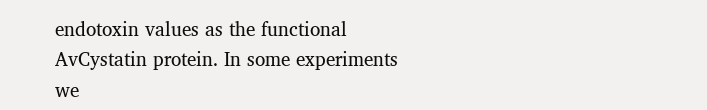endotoxin values as the functional AvCystatin protein. In some experiments we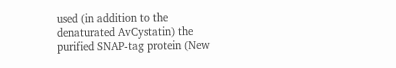used (in addition to the denaturated AvCystatin) the purified SNAP-tag protein (New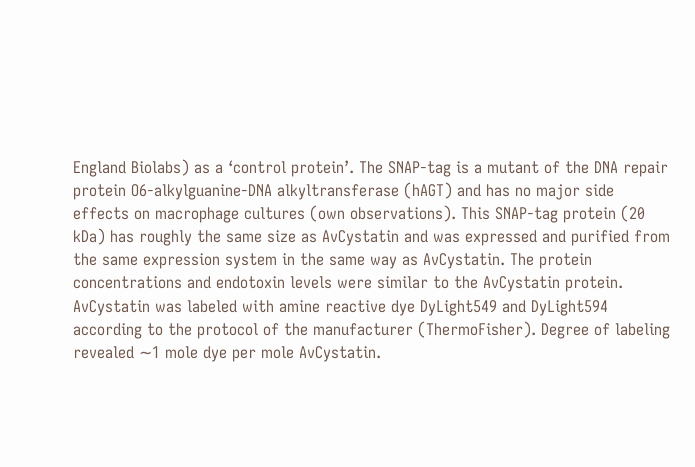England Biolabs) as a ‘control protein’. The SNAP-tag is a mutant of the DNA repair protein O6-alkylguanine-DNA alkyltransferase (hAGT) and has no major side effects on macrophage cultures (own observations). This SNAP-tag protein (20 kDa) has roughly the same size as AvCystatin and was expressed and purified from the same expression system in the same way as AvCystatin. The protein concentrations and endotoxin levels were similar to the AvCystatin protein. AvCystatin was labeled with amine reactive dye DyLight549 and DyLight594 according to the protocol of the manufacturer (ThermoFisher). Degree of labeling revealed ∼1 mole dye per mole AvCystatin.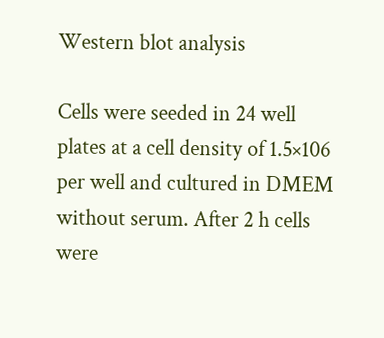Western blot analysis

Cells were seeded in 24 well plates at a cell density of 1.5×106 per well and cultured in DMEM without serum. After 2 h cells were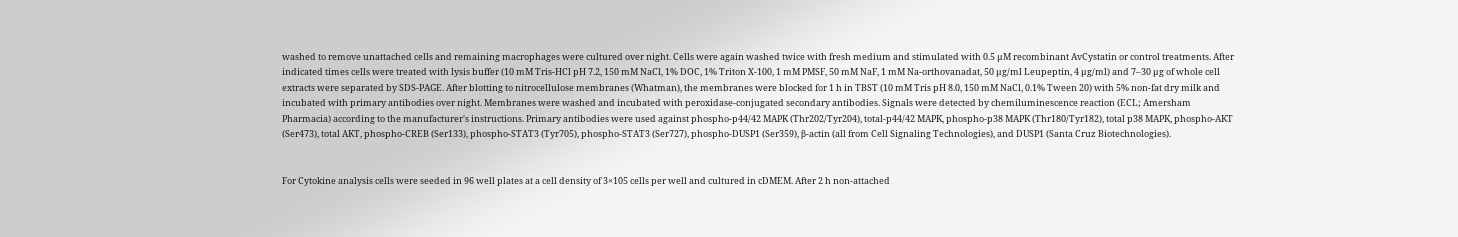washed to remove unattached cells and remaining macrophages were cultured over night. Cells were again washed twice with fresh medium and stimulated with 0.5 µM recombinant AvCystatin or control treatments. After indicated times cells were treated with lysis buffer (10 mM Tris-HCl pH 7.2, 150 mM NaCl, 1% DOC, 1% Triton X-100, 1 mM PMSF, 50 mM NaF, 1 mM Na-orthovanadat, 50 µg/ml Leupeptin, 4 µg/ml) and 7–30 µg of whole cell extracts were separated by SDS-PAGE. After blotting to nitrocellulose membranes (Whatman), the membranes were blocked for 1 h in TBST (10 mM Tris pH 8.0, 150 mM NaCl, 0.1% Tween 20) with 5% non-fat dry milk and incubated with primary antibodies over night. Membranes were washed and incubated with peroxidase-conjugated secondary antibodies. Signals were detected by chemiluminescence reaction (ECL; Amersham Pharmacia) according to the manufacturer's instructions. Primary antibodies were used against phospho-p44/42 MAPK (Thr202/Tyr204), total-p44/42 MAPK, phospho-p38 MAPK (Thr180/Tyr182), total p38 MAPK, phospho-AKT (Ser473), total AKT, phospho-CREB (Ser133), phospho-STAT3 (Tyr705), phospho-STAT3 (Ser727), phospho-DUSP1 (Ser359), β-actin (all from Cell Signaling Technologies), and DUSP1 (Santa Cruz Biotechnologies).


For Cytokine analysis cells were seeded in 96 well plates at a cell density of 3×105 cells per well and cultured in cDMEM. After 2 h non-attached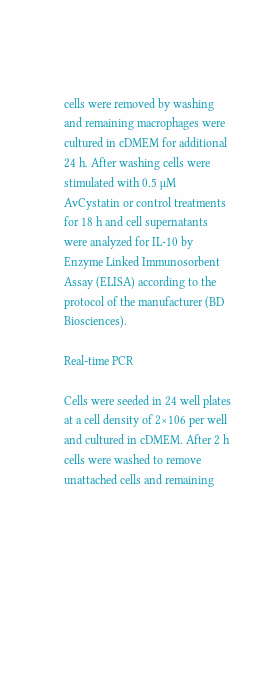cells were removed by washing and remaining macrophages were cultured in cDMEM for additional 24 h. After washing cells were stimulated with 0.5 µM AvCystatin or control treatments for 18 h and cell supernatants were analyzed for IL-10 by Enzyme Linked Immunosorbent Assay (ELISA) according to the protocol of the manufacturer (BD Biosciences).

Real-time PCR

Cells were seeded in 24 well plates at a cell density of 2×106 per well and cultured in cDMEM. After 2 h cells were washed to remove unattached cells and remaining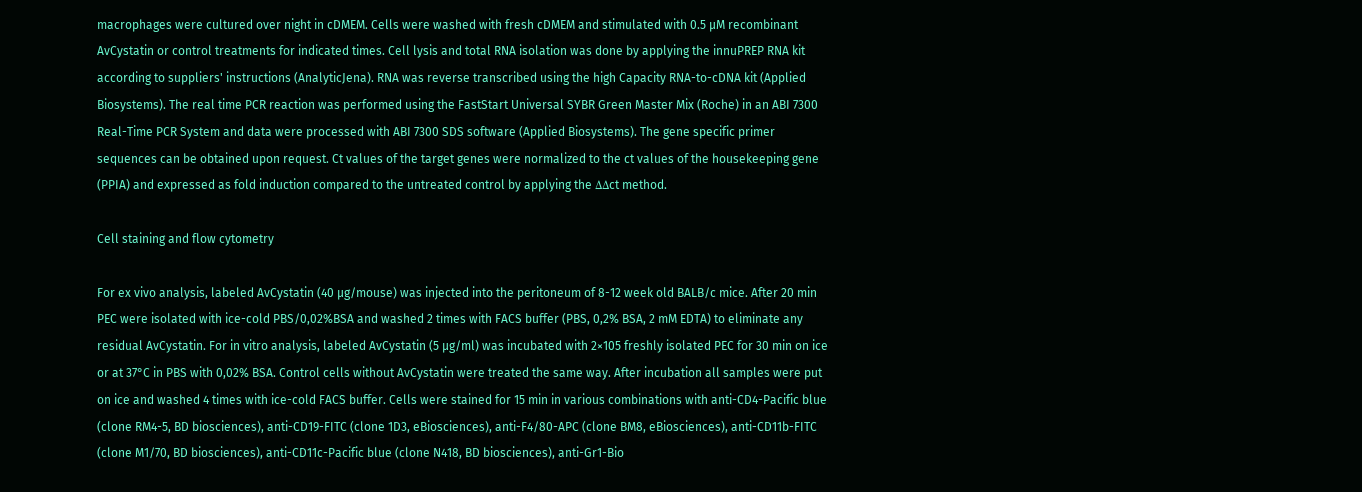macrophages were cultured over night in cDMEM. Cells were washed with fresh cDMEM and stimulated with 0.5 µM recombinant AvCystatin or control treatments for indicated times. Cell lysis and total RNA isolation was done by applying the innuPREP RNA kit according to suppliers' instructions (AnalyticJena). RNA was reverse transcribed using the high Capacity RNA-to-cDNA kit (Applied Biosystems). The real time PCR reaction was performed using the FastStart Universal SYBR Green Master Mix (Roche) in an ABI 7300 Real-Time PCR System and data were processed with ABI 7300 SDS software (Applied Biosystems). The gene specific primer sequences can be obtained upon request. Ct values of the target genes were normalized to the ct values of the housekeeping gene (PPIA) and expressed as fold induction compared to the untreated control by applying the ΔΔct method.

Cell staining and flow cytometry

For ex vivo analysis, labeled AvCystatin (40 µg/mouse) was injected into the peritoneum of 8-12 week old BALB/c mice. After 20 min PEC were isolated with ice-cold PBS/0,02%BSA and washed 2 times with FACS buffer (PBS, 0,2% BSA, 2 mM EDTA) to eliminate any residual AvCystatin. For in vitro analysis, labeled AvCystatin (5 µg/ml) was incubated with 2×105 freshly isolated PEC for 30 min on ice or at 37°C in PBS with 0,02% BSA. Control cells without AvCystatin were treated the same way. After incubation all samples were put on ice and washed 4 times with ice-cold FACS buffer. Cells were stained for 15 min in various combinations with anti-CD4-Pacific blue (clone RM4-5, BD biosciences), anti-CD19-FITC (clone 1D3, eBiosciences), anti-F4/80-APC (clone BM8, eBiosciences), anti-CD11b-FITC (clone M1/70, BD biosciences), anti-CD11c-Pacific blue (clone N418, BD biosciences), anti-Gr1-Bio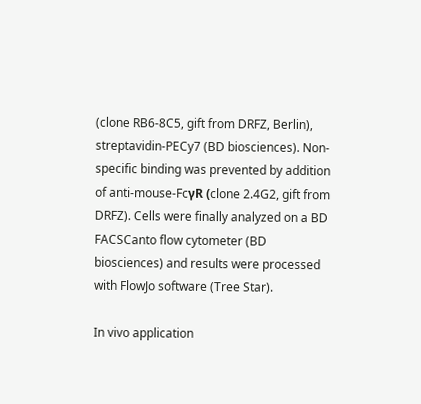(clone RB6-8C5, gift from DRFZ, Berlin), streptavidin-PECy7 (BD biosciences). Non-specific binding was prevented by addition of anti-mouse-FcγR (clone 2.4G2, gift from DRFZ). Cells were finally analyzed on a BD FACSCanto flow cytometer (BD biosciences) and results were processed with FlowJo software (Tree Star).

In vivo application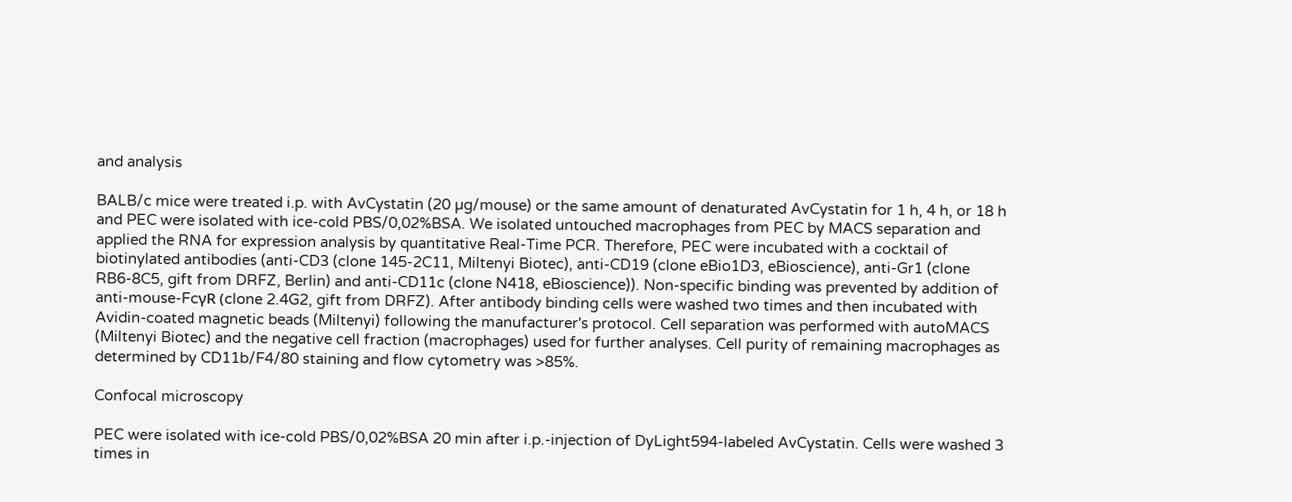and analysis

BALB/c mice were treated i.p. with AvCystatin (20 µg/mouse) or the same amount of denaturated AvCystatin for 1 h, 4 h, or 18 h and PEC were isolated with ice-cold PBS/0,02%BSA. We isolated untouched macrophages from PEC by MACS separation and applied the RNA for expression analysis by quantitative Real-Time PCR. Therefore, PEC were incubated with a cocktail of biotinylated antibodies (anti-CD3 (clone 145-2C11, Miltenyi Biotec), anti-CD19 (clone eBio1D3, eBioscience), anti-Gr1 (clone RB6-8C5, gift from DRFZ, Berlin) and anti-CD11c (clone N418, eBioscience)). Non-specific binding was prevented by addition of anti-mouse-FcγR (clone 2.4G2, gift from DRFZ). After antibody binding cells were washed two times and then incubated with Avidin-coated magnetic beads (Miltenyi) following the manufacturer's protocol. Cell separation was performed with autoMACS (Miltenyi Biotec) and the negative cell fraction (macrophages) used for further analyses. Cell purity of remaining macrophages as determined by CD11b/F4/80 staining and flow cytometry was >85%.

Confocal microscopy

PEC were isolated with ice-cold PBS/0,02%BSA 20 min after i.p.-injection of DyLight594-labeled AvCystatin. Cells were washed 3 times in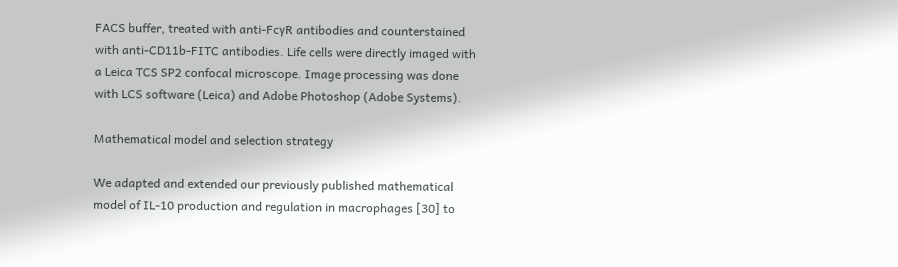FACS buffer, treated with anti-FcγR antibodies and counterstained with anti-CD11b-FITC antibodies. Life cells were directly imaged with a Leica TCS SP2 confocal microscope. Image processing was done with LCS software (Leica) and Adobe Photoshop (Adobe Systems).

Mathematical model and selection strategy

We adapted and extended our previously published mathematical model of IL-10 production and regulation in macrophages [30] to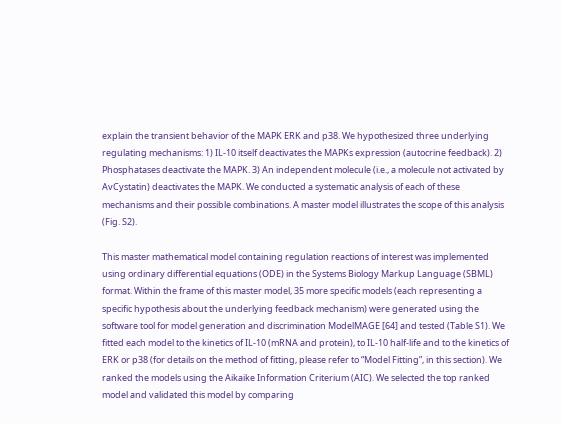explain the transient behavior of the MAPK ERK and p38. We hypothesized three underlying regulating mechanisms: 1) IL-10 itself deactivates the MAPKs expression (autocrine feedback). 2) Phosphatases deactivate the MAPK. 3) An independent molecule (i.e., a molecule not activated by AvCystatin) deactivates the MAPK. We conducted a systematic analysis of each of these mechanisms and their possible combinations. A master model illustrates the scope of this analysis (Fig. S2).

This master mathematical model containing regulation reactions of interest was implemented using ordinary differential equations (ODE) in the Systems Biology Markup Language (SBML) format. Within the frame of this master model, 35 more specific models (each representing a specific hypothesis about the underlying feedback mechanism) were generated using the software tool for model generation and discrimination ModelMAGE [64] and tested (Table S1). We fitted each model to the kinetics of IL-10 (mRNA and protein), to IL-10 half-life and to the kinetics of ERK or p38 (for details on the method of fitting, please refer to “Model Fitting”, in this section). We ranked the models using the Aikaike Information Criterium (AIC). We selected the top ranked model and validated this model by comparing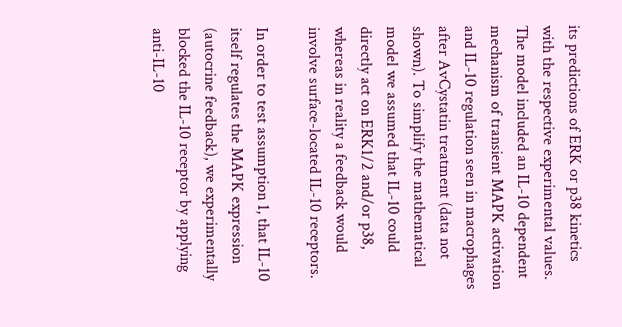its predictions of ERK or p38 kinetics with the respective experimental values. The model included an IL-10 dependent mechanism of transient MAPK activation and IL-10 regulation seen in macrophages after AvCystatin treatment (data not shown). To simplify the mathematical model we assumed that IL-10 could directly act on ERK1/2 and/or p38, whereas in reality a feedback would involve surface-located IL-10 receptors.

In order to test assumption 1, that IL-10 itself regulates the MAPK expression (autocrine feedback), we experimentally blocked the IL-10 receptor by applying anti-IL-10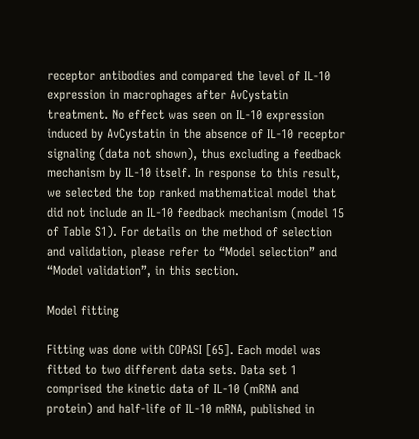receptor antibodies and compared the level of IL-10 expression in macrophages after AvCystatin treatment. No effect was seen on IL-10 expression induced by AvCystatin in the absence of IL-10 receptor signaling (data not shown), thus excluding a feedback mechanism by IL-10 itself. In response to this result, we selected the top ranked mathematical model that did not include an IL-10 feedback mechanism (model 15 of Table S1). For details on the method of selection and validation, please refer to “Model selection” and “Model validation”, in this section.

Model fitting

Fitting was done with COPASI [65]. Each model was fitted to two different data sets. Data set 1 comprised the kinetic data of IL-10 (mRNA and protein) and half-life of IL-10 mRNA, published in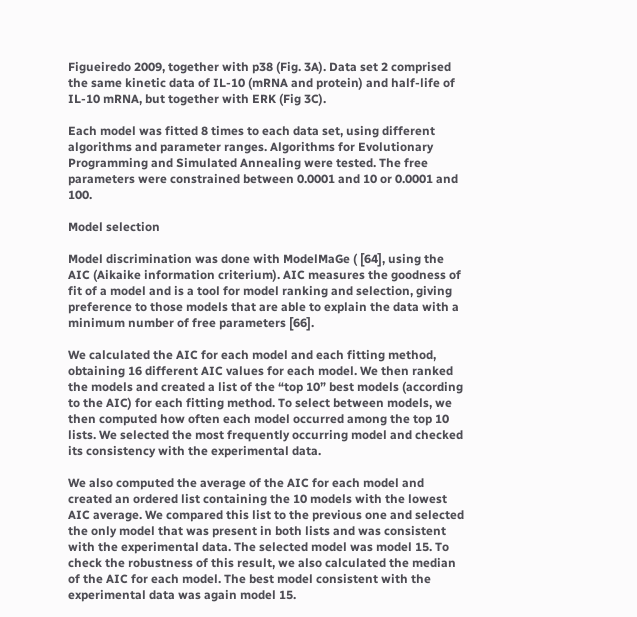Figueiredo 2009, together with p38 (Fig. 3A). Data set 2 comprised the same kinetic data of IL-10 (mRNA and protein) and half-life of IL-10 mRNA, but together with ERK (Fig 3C).

Each model was fitted 8 times to each data set, using different algorithms and parameter ranges. Algorithms for Evolutionary Programming and Simulated Annealing were tested. The free parameters were constrained between 0.0001 and 10 or 0.0001 and 100.

Model selection

Model discrimination was done with ModelMaGe ( [64], using the AIC (Aikaike information criterium). AIC measures the goodness of fit of a model and is a tool for model ranking and selection, giving preference to those models that are able to explain the data with a minimum number of free parameters [66].

We calculated the AIC for each model and each fitting method, obtaining 16 different AIC values for each model. We then ranked the models and created a list of the “top 10” best models (according to the AIC) for each fitting method. To select between models, we then computed how often each model occurred among the top 10 lists. We selected the most frequently occurring model and checked its consistency with the experimental data.

We also computed the average of the AIC for each model and created an ordered list containing the 10 models with the lowest AIC average. We compared this list to the previous one and selected the only model that was present in both lists and was consistent with the experimental data. The selected model was model 15. To check the robustness of this result, we also calculated the median of the AIC for each model. The best model consistent with the experimental data was again model 15.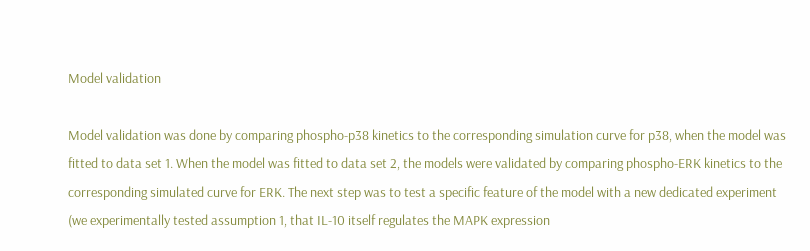Model validation

Model validation was done by comparing phospho-p38 kinetics to the corresponding simulation curve for p38, when the model was fitted to data set 1. When the model was fitted to data set 2, the models were validated by comparing phospho-ERK kinetics to the corresponding simulated curve for ERK. The next step was to test a specific feature of the model with a new dedicated experiment (we experimentally tested assumption 1, that IL-10 itself regulates the MAPK expression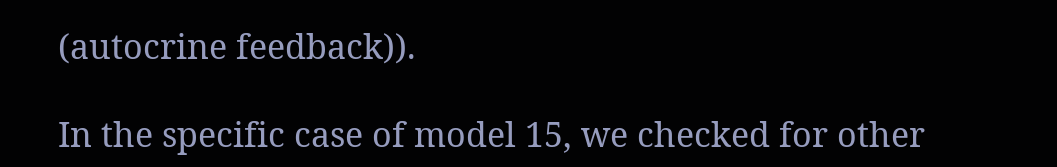(autocrine feedback)).

In the specific case of model 15, we checked for other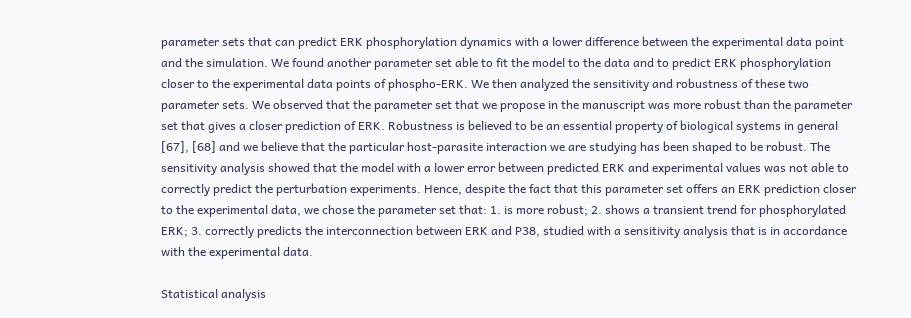parameter sets that can predict ERK phosphorylation dynamics with a lower difference between the experimental data point and the simulation. We found another parameter set able to fit the model to the data and to predict ERK phosphorylation closer to the experimental data points of phospho-ERK. We then analyzed the sensitivity and robustness of these two parameter sets. We observed that the parameter set that we propose in the manuscript was more robust than the parameter set that gives a closer prediction of ERK. Robustness is believed to be an essential property of biological systems in general [67], [68] and we believe that the particular host-parasite interaction we are studying has been shaped to be robust. The sensitivity analysis showed that the model with a lower error between predicted ERK and experimental values was not able to correctly predict the perturbation experiments. Hence, despite the fact that this parameter set offers an ERK prediction closer to the experimental data, we chose the parameter set that: 1. is more robust; 2. shows a transient trend for phosphorylated ERK; 3. correctly predicts the interconnection between ERK and P38, studied with a sensitivity analysis that is in accordance with the experimental data.

Statistical analysis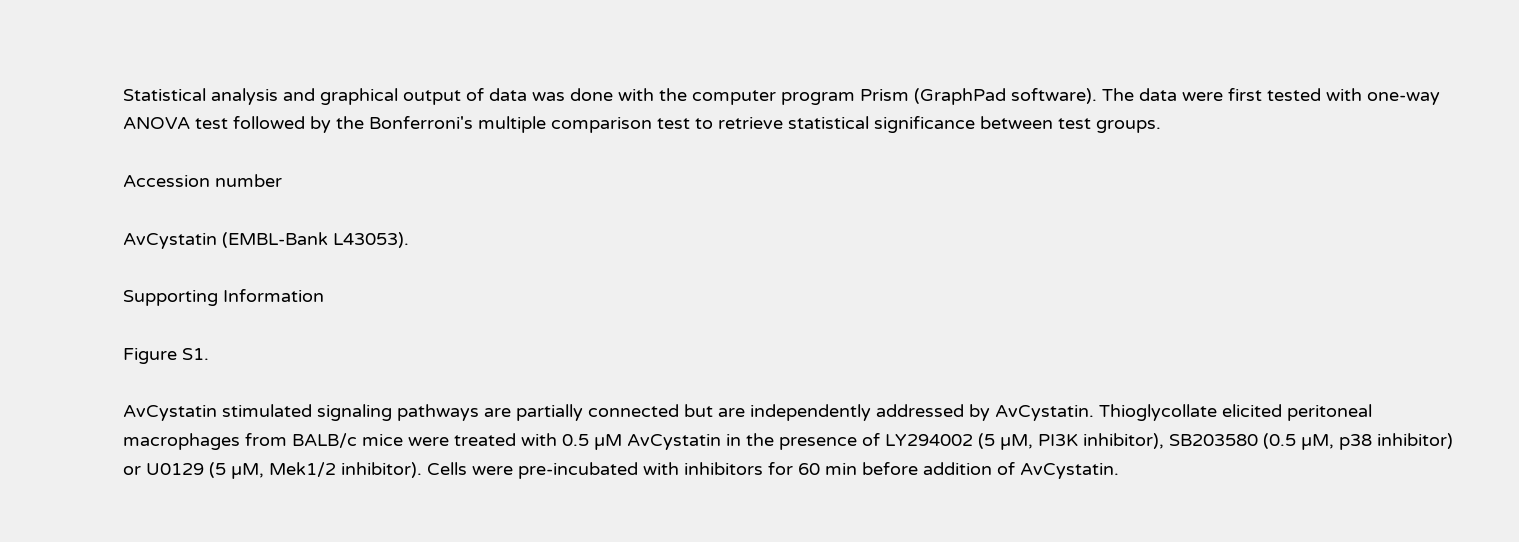Statistical analysis and graphical output of data was done with the computer program Prism (GraphPad software). The data were first tested with one-way ANOVA test followed by the Bonferroni's multiple comparison test to retrieve statistical significance between test groups.

Accession number

AvCystatin (EMBL-Bank L43053).

Supporting Information

Figure S1.

AvCystatin stimulated signaling pathways are partially connected but are independently addressed by AvCystatin. Thioglycollate elicited peritoneal macrophages from BALB/c mice were treated with 0.5 µM AvCystatin in the presence of LY294002 (5 µM, PI3K inhibitor), SB203580 (0.5 µM, p38 inhibitor) or U0129 (5 µM, Mek1/2 inhibitor). Cells were pre-incubated with inhibitors for 60 min before addition of AvCystatin.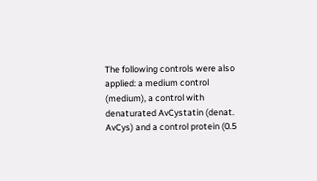The following controls were also applied: a medium control (medium), a control with denaturated AvCystatin (denat. AvCys) and a control protein (0.5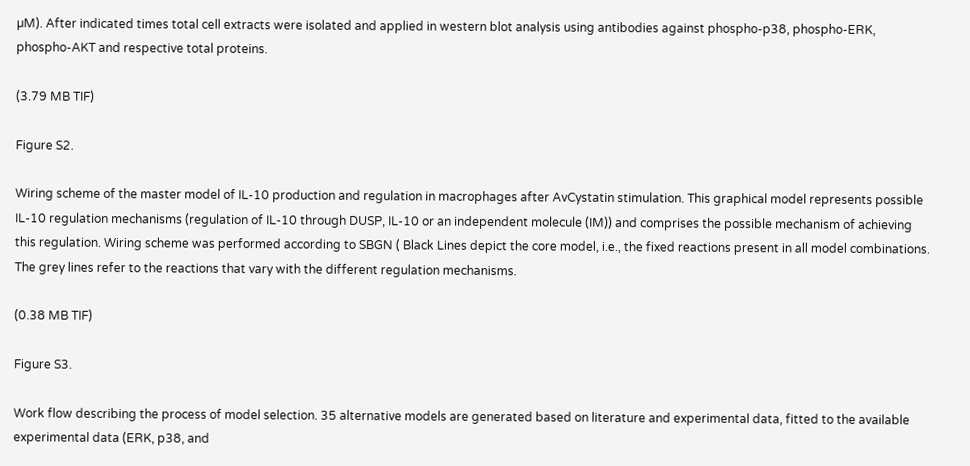µM). After indicated times total cell extracts were isolated and applied in western blot analysis using antibodies against phospho-p38, phospho-ERK, phospho-AKT and respective total proteins.

(3.79 MB TIF)

Figure S2.

Wiring scheme of the master model of IL-10 production and regulation in macrophages after AvCystatin stimulation. This graphical model represents possible IL-10 regulation mechanisms (regulation of IL-10 through DUSP, IL-10 or an independent molecule (IM)) and comprises the possible mechanism of achieving this regulation. Wiring scheme was performed according to SBGN ( Black Lines depict the core model, i.e., the fixed reactions present in all model combinations. The grey lines refer to the reactions that vary with the different regulation mechanisms.

(0.38 MB TIF)

Figure S3.

Work flow describing the process of model selection. 35 alternative models are generated based on literature and experimental data, fitted to the available experimental data (ERK, p38, and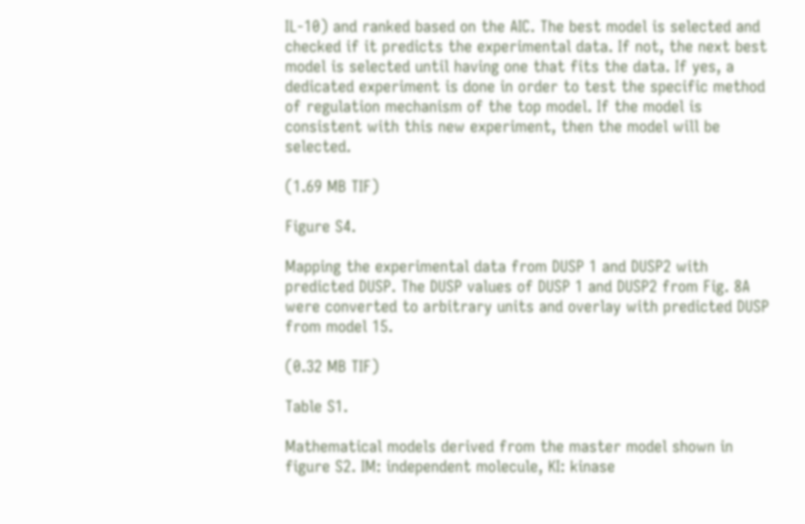IL-10) and ranked based on the AIC. The best model is selected and checked if it predicts the experimental data. If not, the next best model is selected until having one that fits the data. If yes, a dedicated experiment is done in order to test the specific method of regulation mechanism of the top model. If the model is consistent with this new experiment, then the model will be selected.

(1.69 MB TIF)

Figure S4.

Mapping the experimental data from DUSP 1 and DUSP2 with predicted DUSP. The DUSP values of DUSP 1 and DUSP2 from Fig. 8A were converted to arbitrary units and overlay with predicted DUSP from model 15.

(0.32 MB TIF)

Table S1.

Mathematical models derived from the master model shown in figure S2. IM: independent molecule, KI: kinase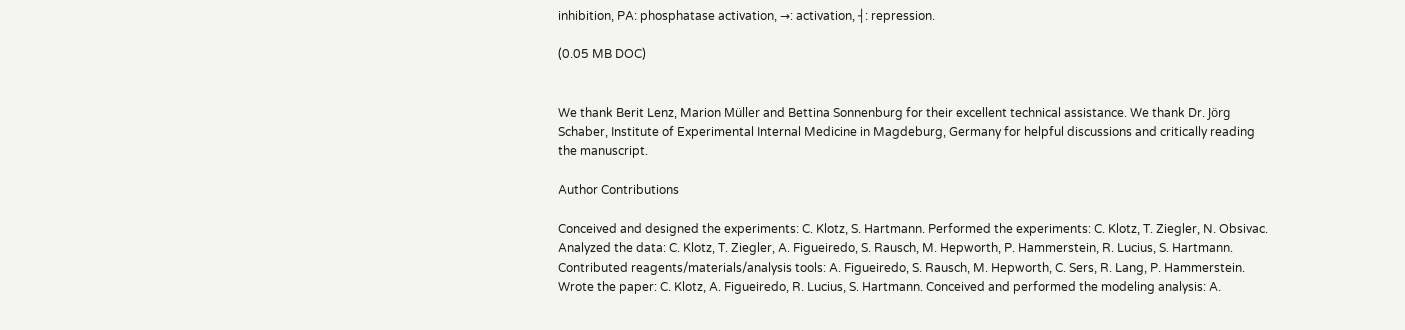inhibition, PA: phosphatase activation, →: activation, ┤: repression.

(0.05 MB DOC)


We thank Berit Lenz, Marion Müller and Bettina Sonnenburg for their excellent technical assistance. We thank Dr. Jörg Schaber, Institute of Experimental Internal Medicine in Magdeburg, Germany for helpful discussions and critically reading the manuscript.

Author Contributions

Conceived and designed the experiments: C. Klotz, S. Hartmann. Performed the experiments: C. Klotz, T. Ziegler, N. Obsivac. Analyzed the data: C. Klotz, T. Ziegler, A. Figueiredo, S. Rausch, M. Hepworth, P. Hammerstein, R. Lucius, S. Hartmann. Contributed reagents/materials/analysis tools: A. Figueiredo, S. Rausch, M. Hepworth, C. Sers, R. Lang, P. Hammerstein. Wrote the paper: C. Klotz, A. Figueiredo, R. Lucius, S. Hartmann. Conceived and performed the modeling analysis: A.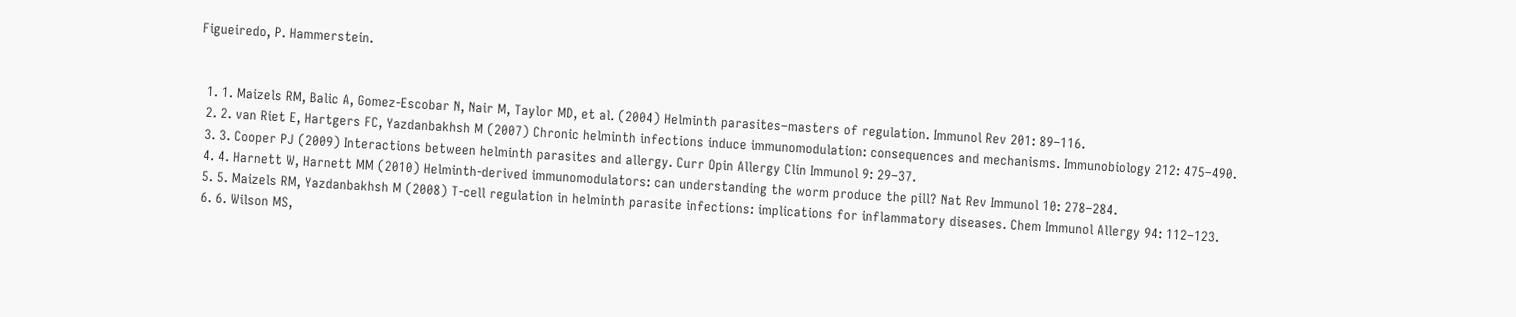Figueiredo, P. Hammerstein.


  1. 1. Maizels RM, Balic A, Gomez-Escobar N, Nair M, Taylor MD, et al. (2004) Helminth parasites–masters of regulation. Immunol Rev 201: 89–116.
  2. 2. van Riet E, Hartgers FC, Yazdanbakhsh M (2007) Chronic helminth infections induce immunomodulation: consequences and mechanisms. Immunobiology 212: 475–490.
  3. 3. Cooper PJ (2009) Interactions between helminth parasites and allergy. Curr Opin Allergy Clin Immunol 9: 29–37.
  4. 4. Harnett W, Harnett MM (2010) Helminth-derived immunomodulators: can understanding the worm produce the pill? Nat Rev Immunol 10: 278–284.
  5. 5. Maizels RM, Yazdanbakhsh M (2008) T-cell regulation in helminth parasite infections: implications for inflammatory diseases. Chem Immunol Allergy 94: 112–123.
  6. 6. Wilson MS,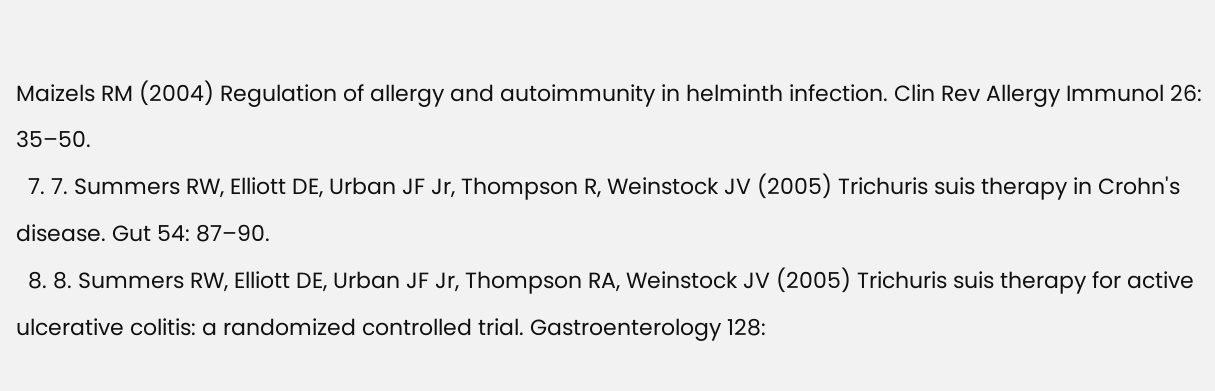Maizels RM (2004) Regulation of allergy and autoimmunity in helminth infection. Clin Rev Allergy Immunol 26: 35–50.
  7. 7. Summers RW, Elliott DE, Urban JF Jr, Thompson R, Weinstock JV (2005) Trichuris suis therapy in Crohn's disease. Gut 54: 87–90.
  8. 8. Summers RW, Elliott DE, Urban JF Jr, Thompson RA, Weinstock JV (2005) Trichuris suis therapy for active ulcerative colitis: a randomized controlled trial. Gastroenterology 128: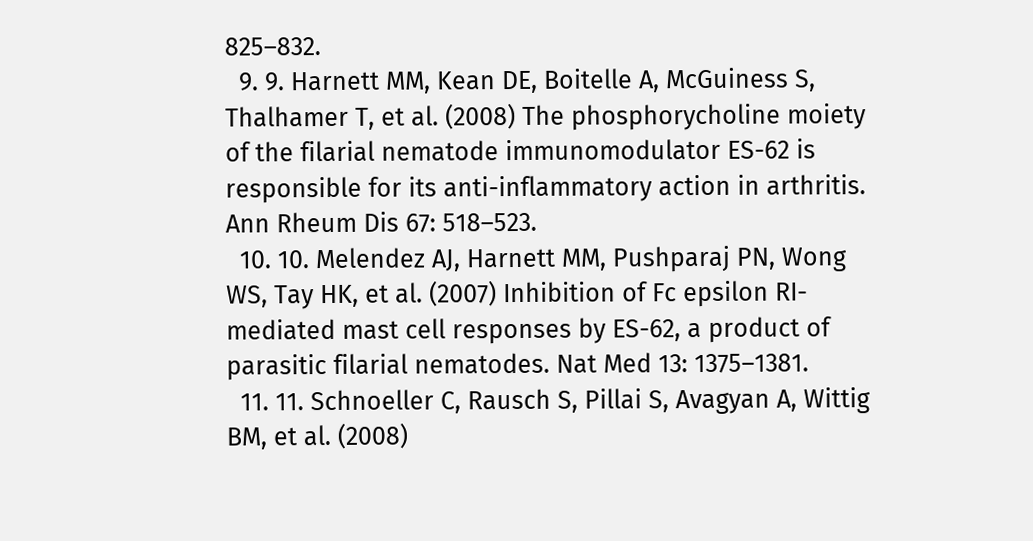825–832.
  9. 9. Harnett MM, Kean DE, Boitelle A, McGuiness S, Thalhamer T, et al. (2008) The phosphorycholine moiety of the filarial nematode immunomodulator ES-62 is responsible for its anti-inflammatory action in arthritis. Ann Rheum Dis 67: 518–523.
  10. 10. Melendez AJ, Harnett MM, Pushparaj PN, Wong WS, Tay HK, et al. (2007) Inhibition of Fc epsilon RI-mediated mast cell responses by ES-62, a product of parasitic filarial nematodes. Nat Med 13: 1375–1381.
  11. 11. Schnoeller C, Rausch S, Pillai S, Avagyan A, Wittig BM, et al. (2008)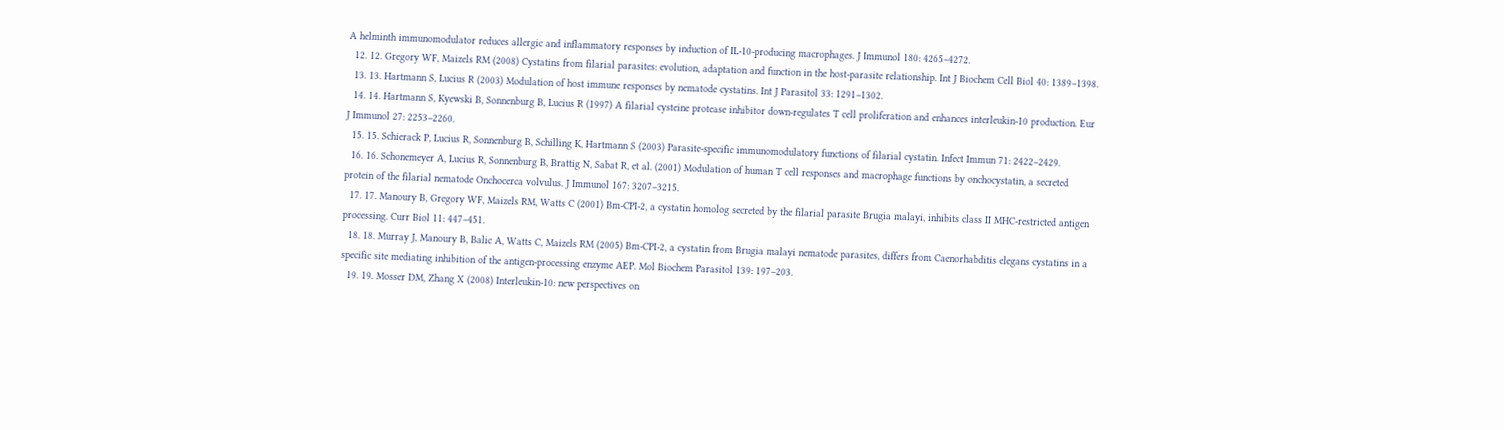A helminth immunomodulator reduces allergic and inflammatory responses by induction of IL-10-producing macrophages. J Immunol 180: 4265–4272.
  12. 12. Gregory WF, Maizels RM (2008) Cystatins from filarial parasites: evolution, adaptation and function in the host-parasite relationship. Int J Biochem Cell Biol 40: 1389–1398.
  13. 13. Hartmann S, Lucius R (2003) Modulation of host immune responses by nematode cystatins. Int J Parasitol 33: 1291–1302.
  14. 14. Hartmann S, Kyewski B, Sonnenburg B, Lucius R (1997) A filarial cysteine protease inhibitor down-regulates T cell proliferation and enhances interleukin-10 production. Eur J Immunol 27: 2253–2260.
  15. 15. Schierack P, Lucius R, Sonnenburg B, Schilling K, Hartmann S (2003) Parasite-specific immunomodulatory functions of filarial cystatin. Infect Immun 71: 2422–2429.
  16. 16. Schonemeyer A, Lucius R, Sonnenburg B, Brattig N, Sabat R, et al. (2001) Modulation of human T cell responses and macrophage functions by onchocystatin, a secreted protein of the filarial nematode Onchocerca volvulus. J Immunol 167: 3207–3215.
  17. 17. Manoury B, Gregory WF, Maizels RM, Watts C (2001) Bm-CPI-2, a cystatin homolog secreted by the filarial parasite Brugia malayi, inhibits class II MHC-restricted antigen processing. Curr Biol 11: 447–451.
  18. 18. Murray J, Manoury B, Balic A, Watts C, Maizels RM (2005) Bm-CPI-2, a cystatin from Brugia malayi nematode parasites, differs from Caenorhabditis elegans cystatins in a specific site mediating inhibition of the antigen-processing enzyme AEP. Mol Biochem Parasitol 139: 197–203.
  19. 19. Mosser DM, Zhang X (2008) Interleukin-10: new perspectives on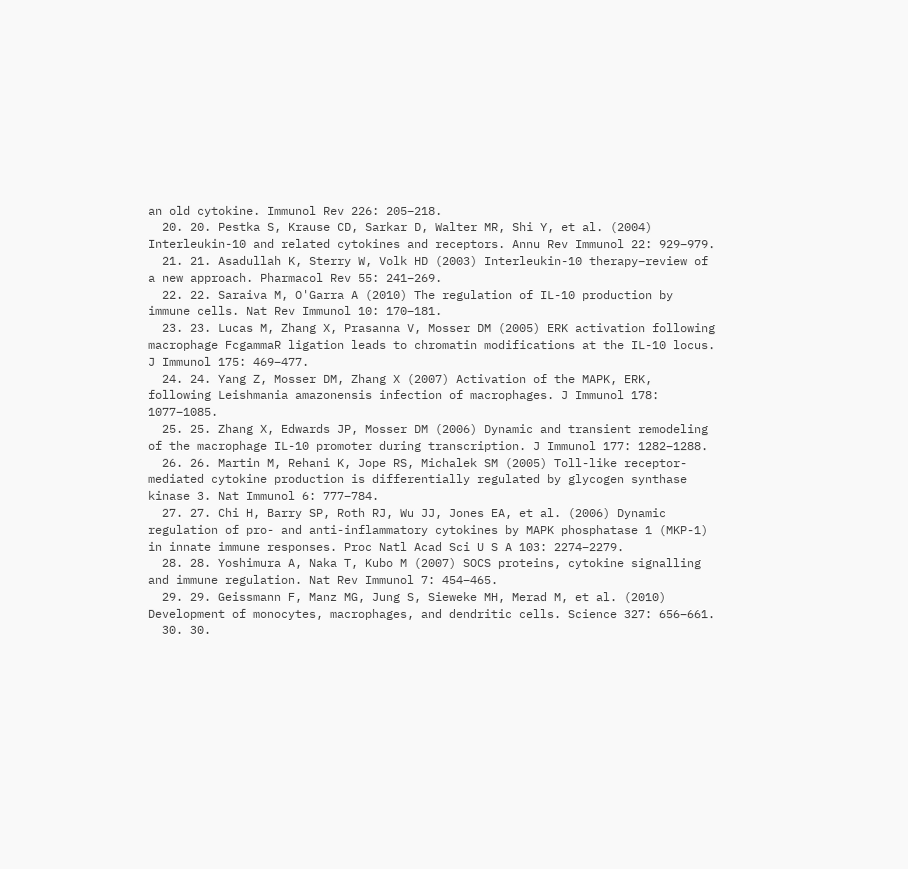an old cytokine. Immunol Rev 226: 205–218.
  20. 20. Pestka S, Krause CD, Sarkar D, Walter MR, Shi Y, et al. (2004) Interleukin-10 and related cytokines and receptors. Annu Rev Immunol 22: 929–979.
  21. 21. Asadullah K, Sterry W, Volk HD (2003) Interleukin-10 therapy–review of a new approach. Pharmacol Rev 55: 241–269.
  22. 22. Saraiva M, O'Garra A (2010) The regulation of IL-10 production by immune cells. Nat Rev Immunol 10: 170–181.
  23. 23. Lucas M, Zhang X, Prasanna V, Mosser DM (2005) ERK activation following macrophage FcgammaR ligation leads to chromatin modifications at the IL-10 locus. J Immunol 175: 469–477.
  24. 24. Yang Z, Mosser DM, Zhang X (2007) Activation of the MAPK, ERK, following Leishmania amazonensis infection of macrophages. J Immunol 178: 1077–1085.
  25. 25. Zhang X, Edwards JP, Mosser DM (2006) Dynamic and transient remodeling of the macrophage IL-10 promoter during transcription. J Immunol 177: 1282–1288.
  26. 26. Martin M, Rehani K, Jope RS, Michalek SM (2005) Toll-like receptor-mediated cytokine production is differentially regulated by glycogen synthase kinase 3. Nat Immunol 6: 777–784.
  27. 27. Chi H, Barry SP, Roth RJ, Wu JJ, Jones EA, et al. (2006) Dynamic regulation of pro- and anti-inflammatory cytokines by MAPK phosphatase 1 (MKP-1) in innate immune responses. Proc Natl Acad Sci U S A 103: 2274–2279.
  28. 28. Yoshimura A, Naka T, Kubo M (2007) SOCS proteins, cytokine signalling and immune regulation. Nat Rev Immunol 7: 454–465.
  29. 29. Geissmann F, Manz MG, Jung S, Sieweke MH, Merad M, et al. (2010) Development of monocytes, macrophages, and dendritic cells. Science 327: 656–661.
  30. 30.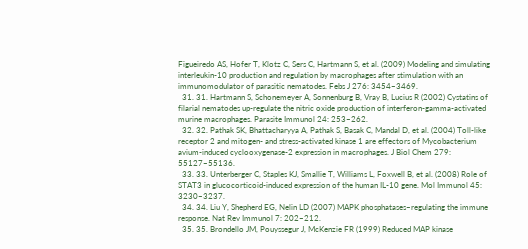Figueiredo AS, Hofer T, Klotz C, Sers C, Hartmann S, et al. (2009) Modeling and simulating interleukin-10 production and regulation by macrophages after stimulation with an immunomodulator of parasitic nematodes. Febs J 276: 3454–3469.
  31. 31. Hartmann S, Schonemeyer A, Sonnenburg B, Vray B, Lucius R (2002) Cystatins of filarial nematodes up-regulate the nitric oxide production of interferon-gamma-activated murine macrophages. Parasite Immunol 24: 253–262.
  32. 32. Pathak SK, Bhattacharyya A, Pathak S, Basak C, Mandal D, et al. (2004) Toll-like receptor 2 and mitogen- and stress-activated kinase 1 are effectors of Mycobacterium avium-induced cyclooxygenase-2 expression in macrophages. J Biol Chem 279: 55127–55136.
  33. 33. Unterberger C, Staples KJ, Smallie T, Williams L, Foxwell B, et al. (2008) Role of STAT3 in glucocorticoid-induced expression of the human IL-10 gene. Mol Immunol 45: 3230–3237.
  34. 34. Liu Y, Shepherd EG, Nelin LD (2007) MAPK phosphatases–regulating the immune response. Nat Rev Immunol 7: 202–212.
  35. 35. Brondello JM, Pouyssegur J, McKenzie FR (1999) Reduced MAP kinase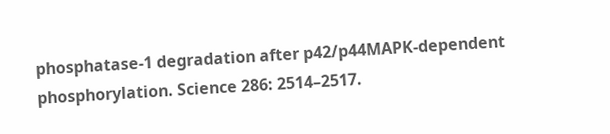phosphatase-1 degradation after p42/p44MAPK-dependent phosphorylation. Science 286: 2514–2517.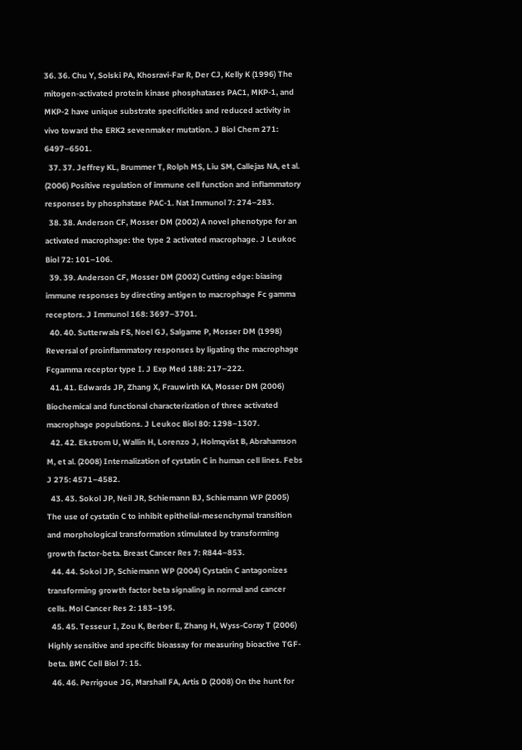36. 36. Chu Y, Solski PA, Khosravi-Far R, Der CJ, Kelly K (1996) The mitogen-activated protein kinase phosphatases PAC1, MKP-1, and MKP-2 have unique substrate specificities and reduced activity in vivo toward the ERK2 sevenmaker mutation. J Biol Chem 271: 6497–6501.
  37. 37. Jeffrey KL, Brummer T, Rolph MS, Liu SM, Callejas NA, et al. (2006) Positive regulation of immune cell function and inflammatory responses by phosphatase PAC-1. Nat Immunol 7: 274–283.
  38. 38. Anderson CF, Mosser DM (2002) A novel phenotype for an activated macrophage: the type 2 activated macrophage. J Leukoc Biol 72: 101–106.
  39. 39. Anderson CF, Mosser DM (2002) Cutting edge: biasing immune responses by directing antigen to macrophage Fc gamma receptors. J Immunol 168: 3697–3701.
  40. 40. Sutterwala FS, Noel GJ, Salgame P, Mosser DM (1998) Reversal of proinflammatory responses by ligating the macrophage Fcgamma receptor type I. J Exp Med 188: 217–222.
  41. 41. Edwards JP, Zhang X, Frauwirth KA, Mosser DM (2006) Biochemical and functional characterization of three activated macrophage populations. J Leukoc Biol 80: 1298–1307.
  42. 42. Ekstrom U, Wallin H, Lorenzo J, Holmqvist B, Abrahamson M, et al. (2008) Internalization of cystatin C in human cell lines. Febs J 275: 4571–4582.
  43. 43. Sokol JP, Neil JR, Schiemann BJ, Schiemann WP (2005) The use of cystatin C to inhibit epithelial-mesenchymal transition and morphological transformation stimulated by transforming growth factor-beta. Breast Cancer Res 7: R844–853.
  44. 44. Sokol JP, Schiemann WP (2004) Cystatin C antagonizes transforming growth factor beta signaling in normal and cancer cells. Mol Cancer Res 2: 183–195.
  45. 45. Tesseur I, Zou K, Berber E, Zhang H, Wyss-Coray T (2006) Highly sensitive and specific bioassay for measuring bioactive TGF-beta. BMC Cell Biol 7: 15.
  46. 46. Perrigoue JG, Marshall FA, Artis D (2008) On the hunt for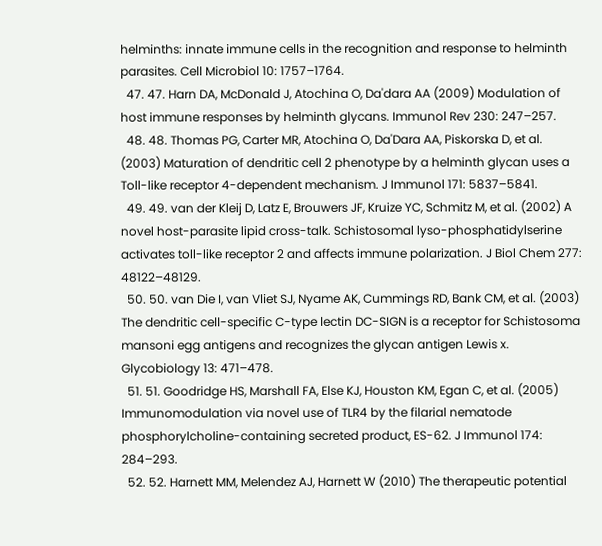helminths: innate immune cells in the recognition and response to helminth parasites. Cell Microbiol 10: 1757–1764.
  47. 47. Harn DA, McDonald J, Atochina O, Da'dara AA (2009) Modulation of host immune responses by helminth glycans. Immunol Rev 230: 247–257.
  48. 48. Thomas PG, Carter MR, Atochina O, Da'Dara AA, Piskorska D, et al. (2003) Maturation of dendritic cell 2 phenotype by a helminth glycan uses a Toll-like receptor 4-dependent mechanism. J Immunol 171: 5837–5841.
  49. 49. van der Kleij D, Latz E, Brouwers JF, Kruize YC, Schmitz M, et al. (2002) A novel host-parasite lipid cross-talk. Schistosomal lyso-phosphatidylserine activates toll-like receptor 2 and affects immune polarization. J Biol Chem 277: 48122–48129.
  50. 50. van Die I, van Vliet SJ, Nyame AK, Cummings RD, Bank CM, et al. (2003) The dendritic cell-specific C-type lectin DC-SIGN is a receptor for Schistosoma mansoni egg antigens and recognizes the glycan antigen Lewis x. Glycobiology 13: 471–478.
  51. 51. Goodridge HS, Marshall FA, Else KJ, Houston KM, Egan C, et al. (2005) Immunomodulation via novel use of TLR4 by the filarial nematode phosphorylcholine-containing secreted product, ES-62. J Immunol 174: 284–293.
  52. 52. Harnett MM, Melendez AJ, Harnett W (2010) The therapeutic potential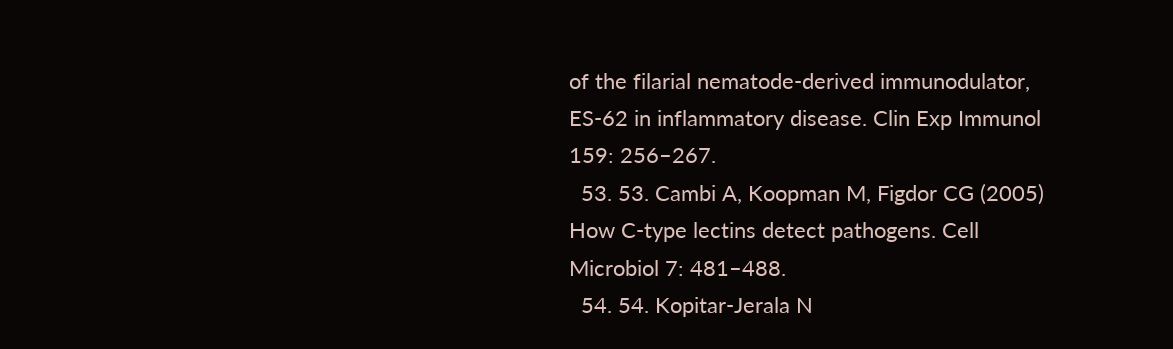of the filarial nematode-derived immunodulator, ES-62 in inflammatory disease. Clin Exp Immunol 159: 256–267.
  53. 53. Cambi A, Koopman M, Figdor CG (2005) How C-type lectins detect pathogens. Cell Microbiol 7: 481–488.
  54. 54. Kopitar-Jerala N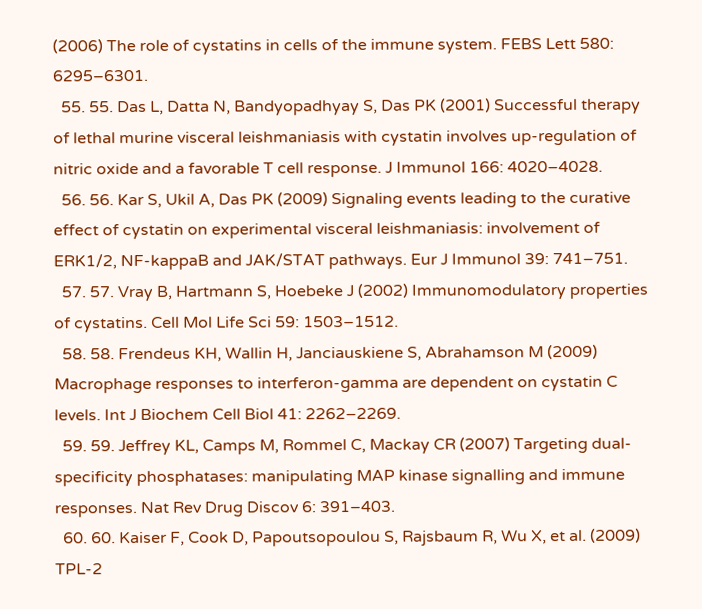(2006) The role of cystatins in cells of the immune system. FEBS Lett 580: 6295–6301.
  55. 55. Das L, Datta N, Bandyopadhyay S, Das PK (2001) Successful therapy of lethal murine visceral leishmaniasis with cystatin involves up-regulation of nitric oxide and a favorable T cell response. J Immunol 166: 4020–4028.
  56. 56. Kar S, Ukil A, Das PK (2009) Signaling events leading to the curative effect of cystatin on experimental visceral leishmaniasis: involvement of ERK1/2, NF-kappaB and JAK/STAT pathways. Eur J Immunol 39: 741–751.
  57. 57. Vray B, Hartmann S, Hoebeke J (2002) Immunomodulatory properties of cystatins. Cell Mol Life Sci 59: 1503–1512.
  58. 58. Frendeus KH, Wallin H, Janciauskiene S, Abrahamson M (2009) Macrophage responses to interferon-gamma are dependent on cystatin C levels. Int J Biochem Cell Biol 41: 2262–2269.
  59. 59. Jeffrey KL, Camps M, Rommel C, Mackay CR (2007) Targeting dual-specificity phosphatases: manipulating MAP kinase signalling and immune responses. Nat Rev Drug Discov 6: 391–403.
  60. 60. Kaiser F, Cook D, Papoutsopoulou S, Rajsbaum R, Wu X, et al. (2009) TPL-2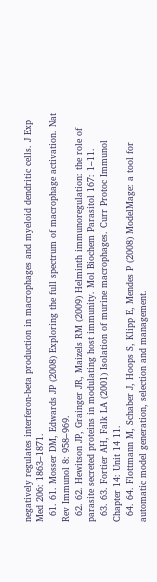negatively regulates interferon-beta production in macrophages and myeloid dendritic cells. J Exp Med 206: 1863–1871.
  61. 61. Mosser DM, Edwards JP (2008) Exploring the full spectrum of macrophage activation. Nat Rev Immunol 8: 958–969.
  62. 62. Hewitson JP, Grainger JR, Maizels RM (2009) Helminth immunoregulation: the role of parasite secreted proteins in modulating host immunity. Mol Biochem Parasitol 167: 1–11.
  63. 63. Fortier AH, Falk LA (2001) Isolation of murine macrophages. Curr Protoc Immunol Chapter 14: Unit 14 11.
  64. 64. Flottmann M, Schaber J, Hoops S, Klipp E, Mendes P (2008) ModelMage: a tool for automatic model generation, selection and management.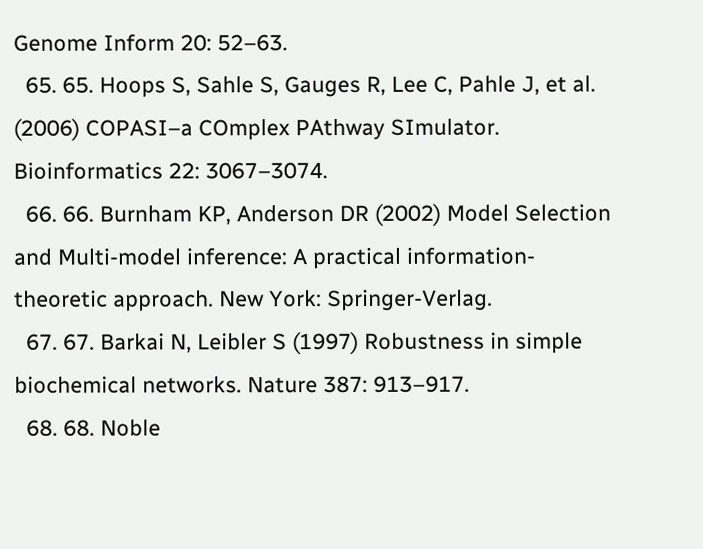Genome Inform 20: 52–63.
  65. 65. Hoops S, Sahle S, Gauges R, Lee C, Pahle J, et al. (2006) COPASI–a COmplex PAthway SImulator. Bioinformatics 22: 3067–3074.
  66. 66. Burnham KP, Anderson DR (2002) Model Selection and Multi-model inference: A practical information-theoretic approach. New York: Springer-Verlag.
  67. 67. Barkai N, Leibler S (1997) Robustness in simple biochemical networks. Nature 387: 913–917.
  68. 68. Noble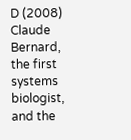D (2008) Claude Bernard, the first systems biologist, and the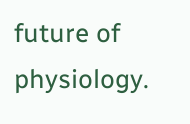future of physiology.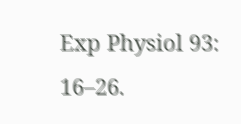Exp Physiol 93: 16–26.